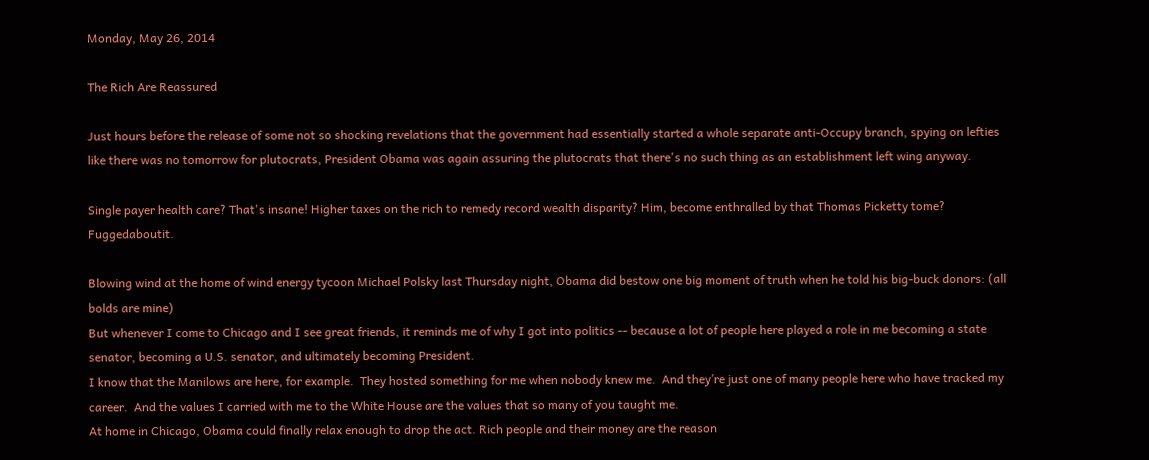Monday, May 26, 2014

The Rich Are Reassured

Just hours before the release of some not so shocking revelations that the government had essentially started a whole separate anti-Occupy branch, spying on lefties like there was no tomorrow for plutocrats, President Obama was again assuring the plutocrats that there's no such thing as an establishment left wing anyway.

Single payer health care? That's insane! Higher taxes on the rich to remedy record wealth disparity? Him, become enthralled by that Thomas Picketty tome? Fuggedaboutit.

Blowing wind at the home of wind energy tycoon Michael Polsky last Thursday night, Obama did bestow one big moment of truth when he told his big-buck donors: (all bolds are mine)
But whenever I come to Chicago and I see great friends, it reminds me of why I got into politics -- because a lot of people here played a role in me becoming a state senator, becoming a U.S. senator, and ultimately becoming President.
I know that the Manilows are here, for example.  They hosted something for me when nobody knew me.  And they’re just one of many people here who have tracked my career.  And the values I carried with me to the White House are the values that so many of you taught me.
At home in Chicago, Obama could finally relax enough to drop the act. Rich people and their money are the reason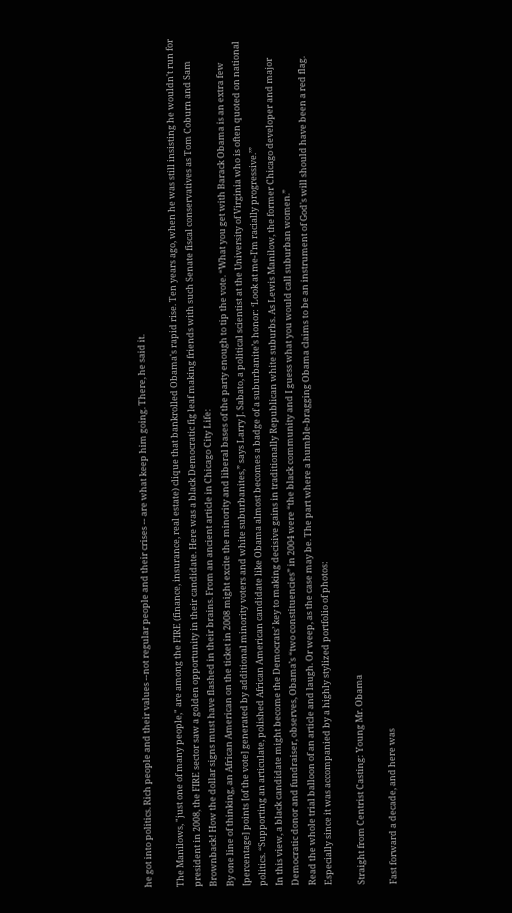he got into politics. Rich people and their values --not regular people and their crises -- are what keep him going. There, he said it.

The Manilows, "just one of many people," are among the FIRE (finance, insurance, real estate) clique that bankrolled Obama's rapid rise. Ten years ago, when he was still insisting he wouldn't run for president in 2008, the FIRE sector saw a golden opportunity in their candidate. Here was a black Democratic fig leaf making friends with such Senate fiscal conservatives as Tom Coburn and Sam Brownback! How the dollar signs must have flashed in their brains. From an ancient article in Chicago City Life:
By one line of thinking, an African American on the ticket in 2008 might excite the minority and liberal bases of the party enough to tip the vote. “What you get with Barack Obama is an extra few [percentage] points [of the vote] generated by additional minority voters and white suburbanites,” says Larry J. Sabato, a political scientist at the University of Virginia who is often quoted on national politics. “Supporting an articulate, polished African American candidate like Obama almost becomes a badge of a suburbanite’s honor: ‘Look at me-I’m racially progressive.’”
In this view, a black candidate might become the Democrats’ key to making decisive gains in traditionally Republican white suburbs. As Lewis Manilow, the former Chicago developer and major Democratic donor and fundraiser, observes, Obama’s “two constituencies” in 2004 were “the black community and I guess what you would call suburban women.”
Read the whole trial balloon of an article and laugh. Or weep, as the case may be. The part where a humble-bragging Obama claims to be an instrument of God's will should have been a red flag. Especially since it was accompanied by a highly stylized portfolio of photos:

Straight from Centrist Casting: Young Mr. Obama

Fast forward a decade, and here was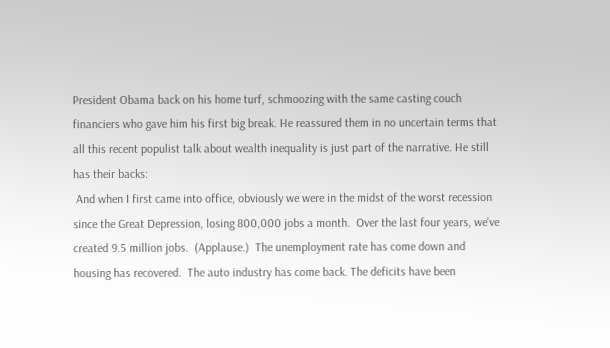President Obama back on his home turf, schmoozing with the same casting couch financiers who gave him his first big break. He reassured them in no uncertain terms that all this recent populist talk about wealth inequality is just part of the narrative. He still has their backs:
 And when I first came into office, obviously we were in the midst of the worst recession since the Great Depression, losing 800,000 jobs a month.  Over the last four years, we've created 9.5 million jobs.  (Applause.)  The unemployment rate has come down and housing has recovered.  The auto industry has come back. The deficits have been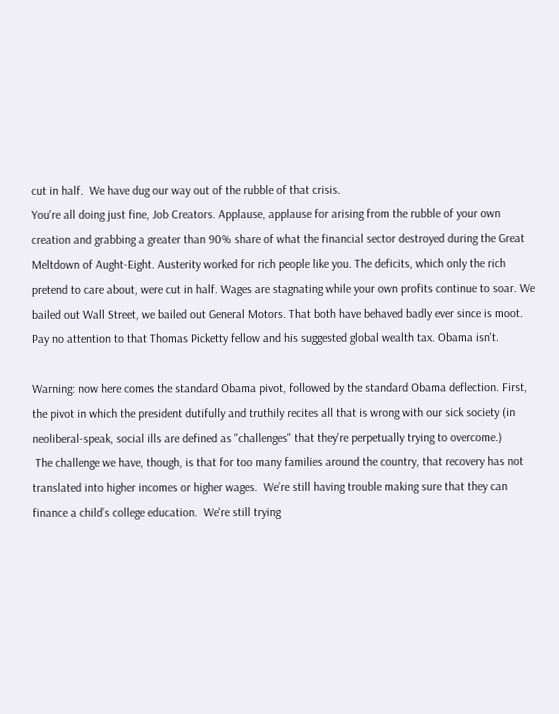cut in half.  We have dug our way out of the rubble of that crisis.
You're all doing just fine, Job Creators. Applause, applause for arising from the rubble of your own creation and grabbing a greater than 90% share of what the financial sector destroyed during the Great Meltdown of Aught-Eight. Austerity worked for rich people like you. The deficits, which only the rich pretend to care about, were cut in half. Wages are stagnating while your own profits continue to soar. We bailed out Wall Street, we bailed out General Motors. That both have behaved badly ever since is moot. Pay no attention to that Thomas Picketty fellow and his suggested global wealth tax. Obama isn't.

Warning: now here comes the standard Obama pivot, followed by the standard Obama deflection. First, the pivot in which the president dutifully and truthily recites all that is wrong with our sick society (in neoliberal-speak, social ills are defined as "challenges" that they're perpetually trying to overcome.)
 The challenge we have, though, is that for too many families around the country, that recovery has not translated into higher incomes or higher wages.  We’re still having trouble making sure that they can finance a child’s college education.  We're still trying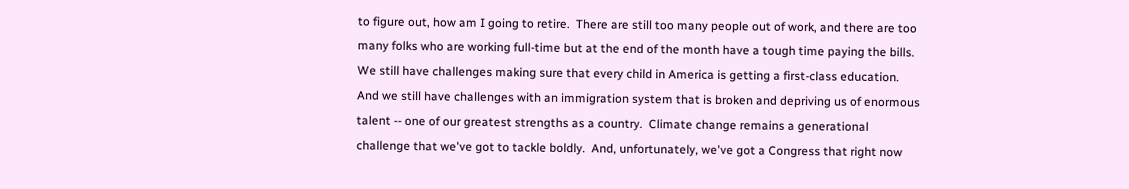to figure out, how am I going to retire.  There are still too many people out of work, and there are too many folks who are working full-time but at the end of the month have a tough time paying the bills.  We still have challenges making sure that every child in America is getting a first-class education.  And we still have challenges with an immigration system that is broken and depriving us of enormous talent -- one of our greatest strengths as a country.  Climate change remains a generational challenge that we've got to tackle boldly.  And, unfortunately, we've got a Congress that right now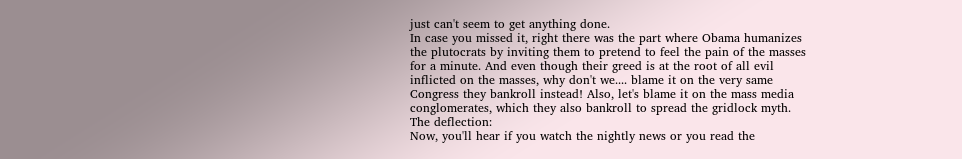just can't seem to get anything done.
In case you missed it, right there was the part where Obama humanizes the plutocrats by inviting them to pretend to feel the pain of the masses for a minute. And even though their greed is at the root of all evil inflicted on the masses, why don't we.... blame it on the very same Congress they bankroll instead! Also, let's blame it on the mass media conglomerates, which they also bankroll to spread the gridlock myth. The deflection:
Now, you'll hear if you watch the nightly news or you read the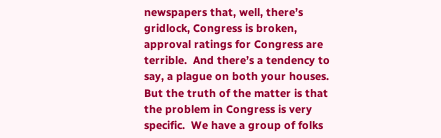newspapers that, well, there’s gridlock, Congress is broken, approval ratings for Congress are terrible.  And there’s a tendency to say, a plague on both your houses.  But the truth of the matter is that the problem in Congress is very specific.  We have a group of folks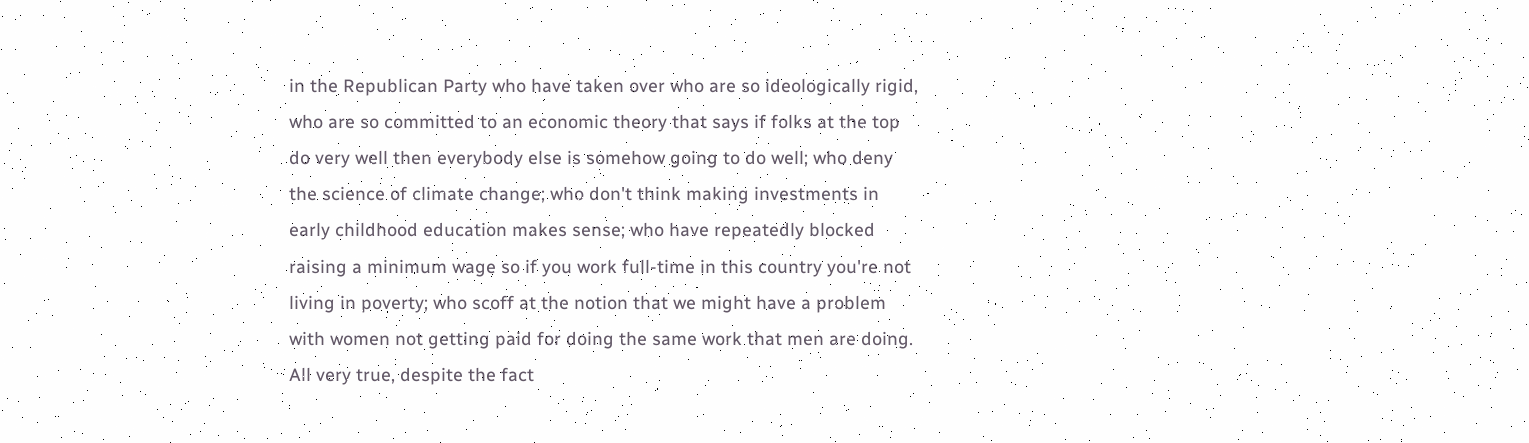in the Republican Party who have taken over who are so ideologically rigid, who are so committed to an economic theory that says if folks at the top do very well then everybody else is somehow going to do well; who deny the science of climate change; who don't think making investments in early childhood education makes sense; who have repeatedly blocked raising a minimum wage so if you work full-time in this country you're not living in poverty; who scoff at the notion that we might have a problem with women not getting paid for doing the same work that men are doing.
All very true, despite the fact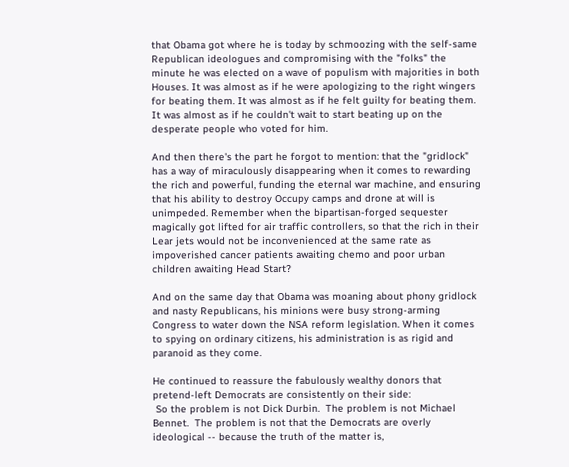that Obama got where he is today by schmoozing with the self-same Republican ideologues and compromising with the "folks" the minute he was elected on a wave of populism with majorities in both Houses. It was almost as if he were apologizing to the right wingers for beating them. It was almost as if he felt guilty for beating them. It was almost as if he couldn't wait to start beating up on the desperate people who voted for him.

And then there's the part he forgot to mention: that the "gridlock" has a way of miraculously disappearing when it comes to rewarding the rich and powerful, funding the eternal war machine, and ensuring that his ability to destroy Occupy camps and drone at will is unimpeded. Remember when the bipartisan-forged sequester magically got lifted for air traffic controllers, so that the rich in their Lear jets would not be inconvenienced at the same rate as impoverished cancer patients awaiting chemo and poor urban children awaiting Head Start?

And on the same day that Obama was moaning about phony gridlock and nasty Republicans, his minions were busy strong-arming Congress to water down the NSA reform legislation. When it comes to spying on ordinary citizens, his administration is as rigid and paranoid as they come.

He continued to reassure the fabulously wealthy donors that pretend-left Democrats are consistently on their side:
 So the problem is not Dick Durbin.  The problem is not Michael Bennet.  The problem is not that the Democrats are overly ideological -- because the truth of the matter is,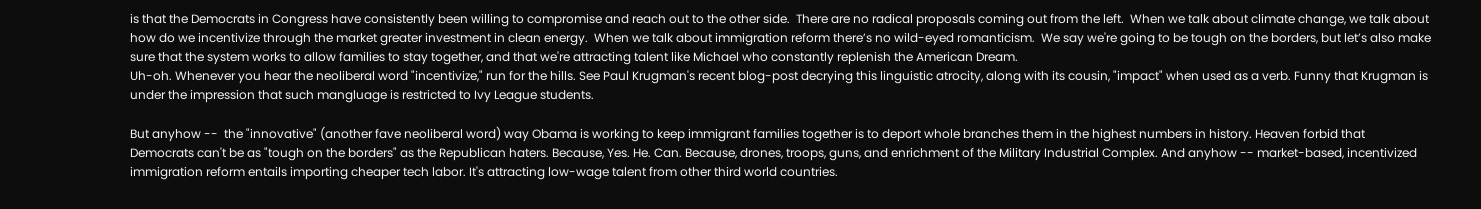is that the Democrats in Congress have consistently been willing to compromise and reach out to the other side.  There are no radical proposals coming out from the left.  When we talk about climate change, we talk about how do we incentivize through the market greater investment in clean energy.  When we talk about immigration reform there’s no wild-eyed romanticism.  We say we're going to be tough on the borders, but let’s also make sure that the system works to allow families to stay together, and that we're attracting talent like Michael who constantly replenish the American Dream.
Uh-oh. Whenever you hear the neoliberal word "incentivize," run for the hills. See Paul Krugman's recent blog-post decrying this linguistic atrocity, along with its cousin, "impact" when used as a verb. Funny that Krugman is under the impression that such mangluage is restricted to Ivy League students.

But anyhow --  the "innovative" (another fave neoliberal word) way Obama is working to keep immigrant families together is to deport whole branches them in the highest numbers in history. Heaven forbid that Democrats can't be as "tough on the borders" as the Republican haters. Because, Yes. He. Can. Because, drones, troops, guns, and enrichment of the Military Industrial Complex. And anyhow -- market-based, incentivized immigration reform entails importing cheaper tech labor. It's attracting low-wage talent from other third world countries.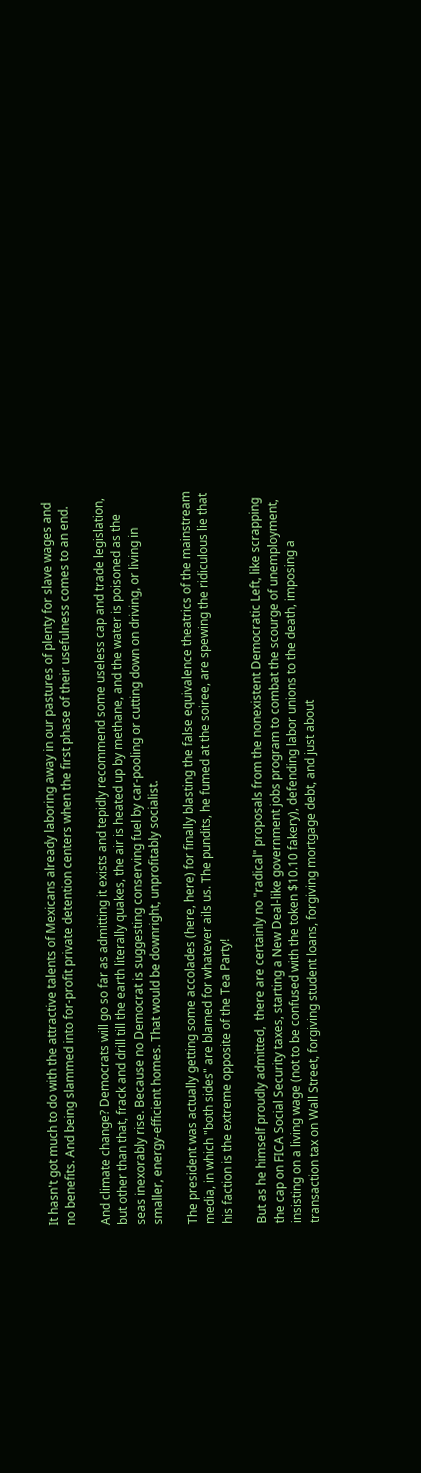It hasn't got much to do with the attractive talents of Mexicans already laboring away in our pastures of plenty for slave wages and no benefits. And being slammed into for-profit private detention centers when the first phase of their usefulness comes to an end.

And climate change? Democrats will go so far as admitting it exists and tepidly recommend some useless cap and trade legislation, but other than that, frack and drill till the earth literally quakes, the air is heated up by methane, and the water is poisoned as the seas inexorably rise. Because no Democrat is suggesting conserving fuel by car-pooling or cutting down on driving, or living in smaller, energy-efficient homes. That would be downright, unprofitably socialist.

The president was actually getting some accolades (here, here) for finally blasting the false equivalence theatrics of the mainstream media, in which "both sides" are blamed for whatever ails us. The pundits, he fumed at the soiree, are spewing the ridiculous lie that his faction is the extreme opposite of the Tea Party!

But as he himself proudly admitted,  there are certainly no "radical" proposals from the nonexistent Democratic Left, like scrapping the cap on FICA Social Security taxes, starting a New Deal-like government jobs program to combat the scourge of unemployment, insisting on a living wage (not to be confused with the token $10.10 fakery), defending labor unions to the death, imposing a transaction tax on Wall Street, forgiving student loans, forgiving mortgage debt, and just about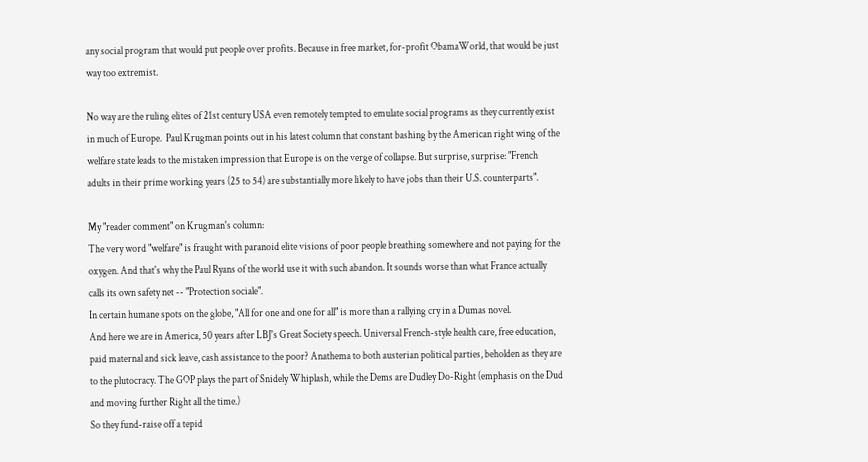any social program that would put people over profits. Because in free market, for-profit ObamaWorld, that would be just way too extremist.

No way are the ruling elites of 21st century USA even remotely tempted to emulate social programs as they currently exist in much of Europe.  Paul Krugman points out in his latest column that constant bashing by the American right wing of the welfare state leads to the mistaken impression that Europe is on the verge of collapse. But surprise, surprise: "French adults in their prime working years (25 to 54) are substantially more likely to have jobs than their U.S. counterparts".

My "reader comment" on Krugman's column:
The very word "welfare" is fraught with paranoid elite visions of poor people breathing somewhere and not paying for the oxygen. And that's why the Paul Ryans of the world use it with such abandon. It sounds worse than what France actually calls its own safety net -- "Protection sociale".
In certain humane spots on the globe, "All for one and one for all" is more than a rallying cry in a Dumas novel.
And here we are in America, 50 years after LBJ's Great Society speech. Universal French-style health care, free education, paid maternal and sick leave, cash assistance to the poor? Anathema to both austerian political parties, beholden as they are to the plutocracy. The GOP plays the part of Snidely Whiplash, while the Dems are Dudley Do-Right (emphasis on the Dud and moving further Right all the time.)
So they fund-raise off a tepid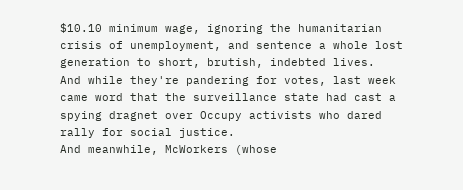$10.10 minimum wage, ignoring the humanitarian crisis of unemployment, and sentence a whole lost generation to short, brutish, indebted lives.
And while they're pandering for votes, last week came word that the surveillance state had cast a spying dragnet over Occupy activists who dared rally for social justice.
And meanwhile, McWorkers (whose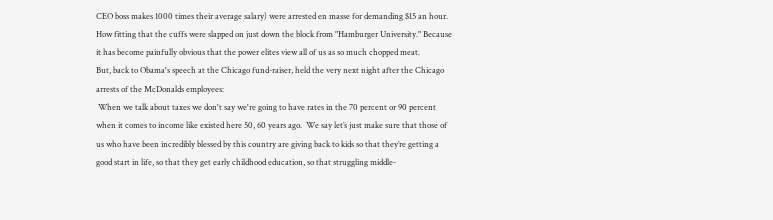CEO boss makes 1000 times their average salary) were arrested en masse for demanding $15 an hour. How fitting that the cuffs were slapped on just down the block from "Hamburger University." Because it has become painfully obvious that the power elites view all of us as so much chopped meat.
But, back to Obama's speech at the Chicago fund-raiser, held the very next night after the Chicago arrests of the McDonalds employees:
 When we talk about taxes we don't say we're going to have rates in the 70 percent or 90 percent when it comes to income like existed here 50, 60 years ago.  We say let’s just make sure that those of us who have been incredibly blessed by this country are giving back to kids so that they’re getting a good start in life, so that they get early childhood education, so that struggling middle-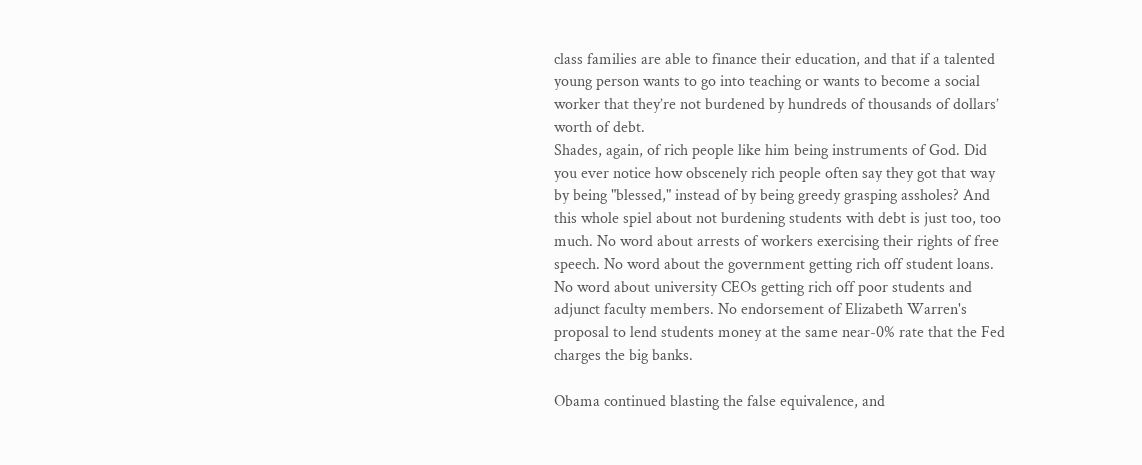class families are able to finance their education, and that if a talented young person wants to go into teaching or wants to become a social worker that they’re not burdened by hundreds of thousands of dollars’ worth of debt.
Shades, again, of rich people like him being instruments of God. Did you ever notice how obscenely rich people often say they got that way by being "blessed," instead of by being greedy grasping assholes? And this whole spiel about not burdening students with debt is just too, too much. No word about arrests of workers exercising their rights of free speech. No word about the government getting rich off student loans. No word about university CEOs getting rich off poor students and adjunct faculty members. No endorsement of Elizabeth Warren's proposal to lend students money at the same near-0% rate that the Fed charges the big banks.

Obama continued blasting the false equivalence, and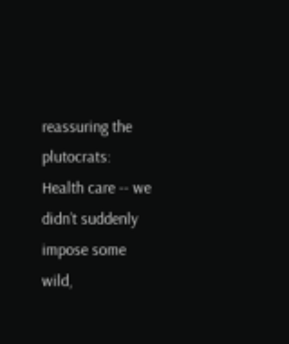reassuring the plutocrats:
Health care -- we didn’t suddenly impose some wild,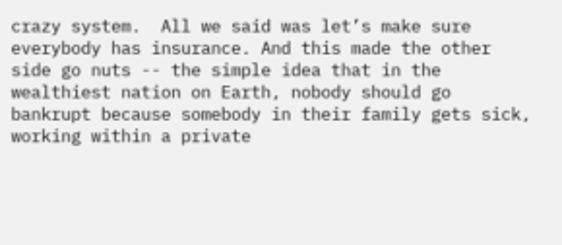crazy system.  All we said was let’s make sure everybody has insurance. And this made the other side go nuts -- the simple idea that in the wealthiest nation on Earth, nobody should go bankrupt because somebody in their family gets sick, working within a private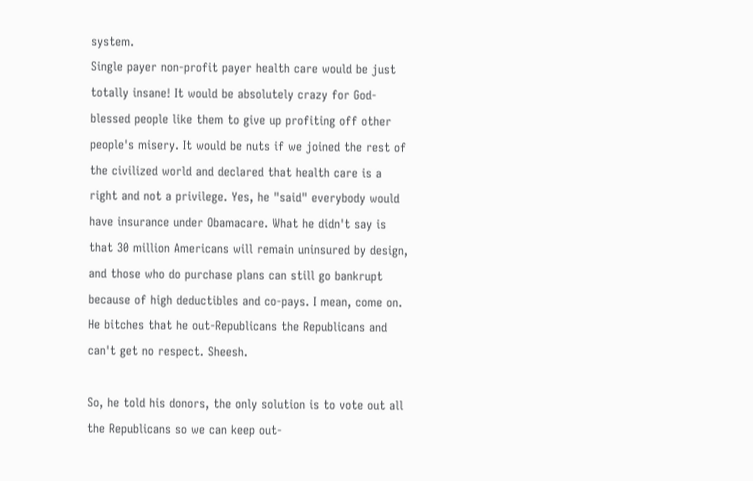system.
Single payer non-profit payer health care would be just totally insane! It would be absolutely crazy for God-blessed people like them to give up profiting off other people's misery. It would be nuts if we joined the rest of the civilized world and declared that health care is a right and not a privilege. Yes, he "said" everybody would have insurance under Obamacare. What he didn't say is that 30 million Americans will remain uninsured by design, and those who do purchase plans can still go bankrupt because of high deductibles and co-pays. I mean, come on. He bitches that he out-Republicans the Republicans and can't get no respect. Sheesh.

So, he told his donors, the only solution is to vote out all the Republicans so we can keep out-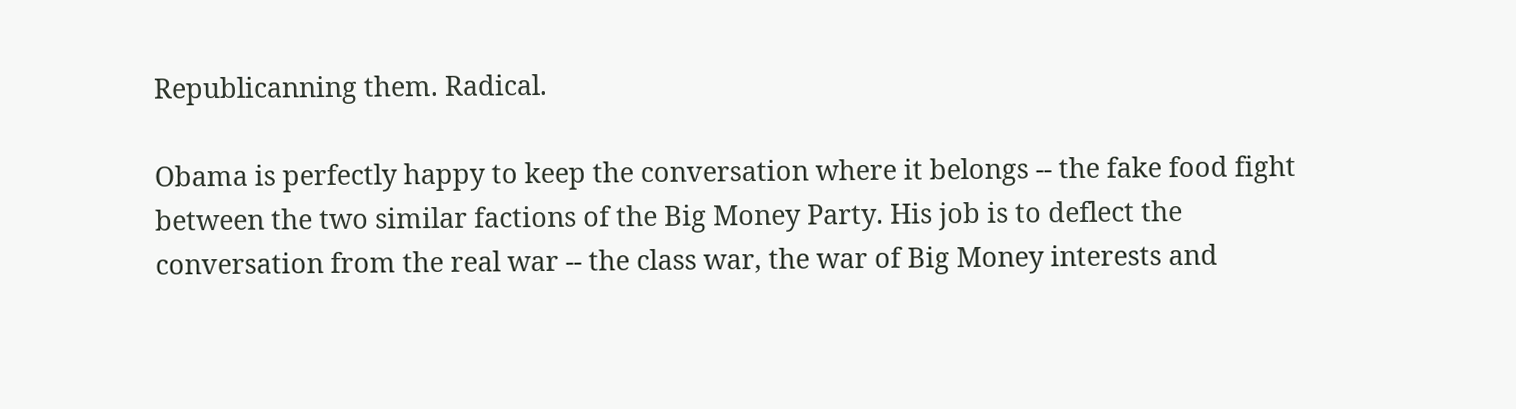Republicanning them. Radical.

Obama is perfectly happy to keep the conversation where it belongs -- the fake food fight between the two similar factions of the Big Money Party. His job is to deflect the conversation from the real war -- the class war, the war of Big Money interests and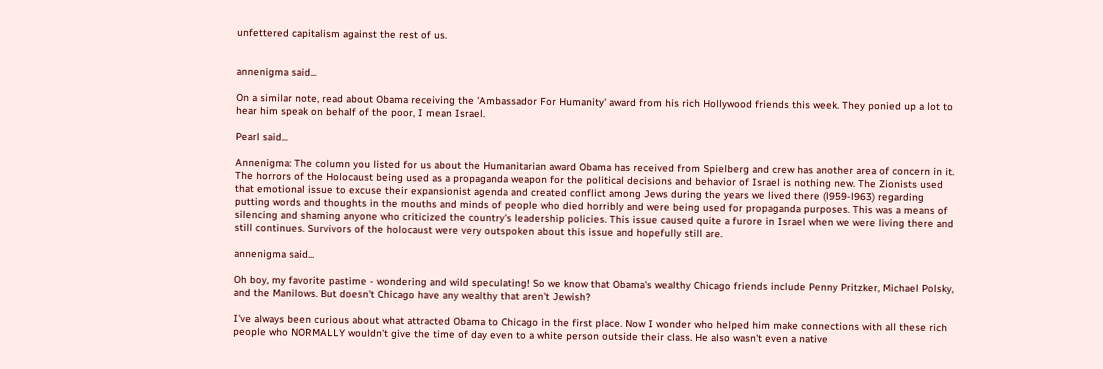unfettered capitalism against the rest of us.


annenigma said...

On a similar note, read about Obama receiving the 'Ambassador For Humanity' award from his rich Hollywood friends this week. They ponied up a lot to hear him speak on behalf of the poor, I mean Israel.

Pearl said...

Annenigma: The column you listed for us about the Humanitarian award Obama has received from Spielberg and crew has another area of concern in it. The horrors of the Holocaust being used as a propaganda weapon for the political decisions and behavior of Israel is nothing new. The Zionists used that emotional issue to excuse their expansionist agenda and created conflict among Jews during the years we lived there (l959-l963) regarding putting words and thoughts in the mouths and minds of people who died horribly and were being used for propaganda purposes. This was a means of silencing and shaming anyone who criticized the country's leadership policies. This issue caused quite a furore in Israel when we were living there and still continues. Survivors of the holocaust were very outspoken about this issue and hopefully still are.

annenigma said...

Oh boy, my favorite pastime - wondering and wild speculating! So we know that Obama's wealthy Chicago friends include Penny Pritzker, Michael Polsky, and the Manilows. But doesn't Chicago have any wealthy that aren't Jewish?

I've always been curious about what attracted Obama to Chicago in the first place. Now I wonder who helped him make connections with all these rich people who NORMALLY wouldn't give the time of day even to a white person outside their class. He also wasn't even a native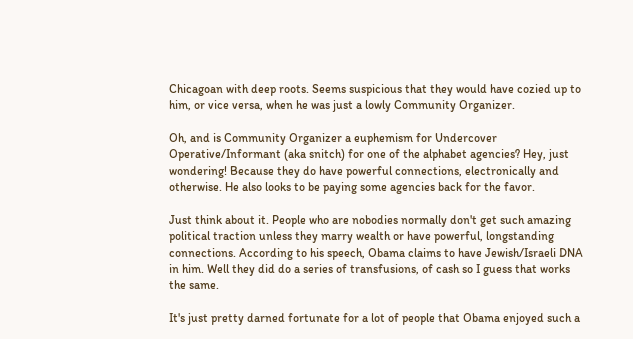Chicagoan with deep roots. Seems suspicious that they would have cozied up to him, or vice versa, when he was just a lowly Community Organizer.

Oh, and is Community Organizer a euphemism for Undercover Operative/Informant (aka snitch) for one of the alphabet agencies? Hey, just wondering! Because they do have powerful connections, electronically and otherwise. He also looks to be paying some agencies back for the favor.

Just think about it. People who are nobodies normally don't get such amazing political traction unless they marry wealth or have powerful, longstanding connections. According to his speech, Obama claims to have Jewish/Israeli DNA in him. Well they did do a series of transfusions, of cash so I guess that works the same.

It's just pretty darned fortunate for a lot of people that Obama enjoyed such a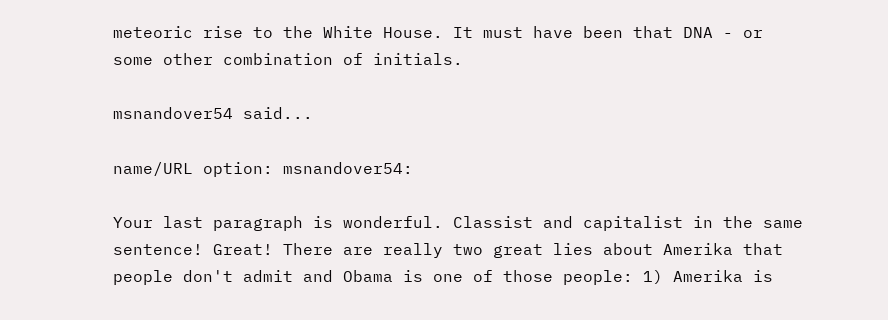meteoric rise to the White House. It must have been that DNA - or some other combination of initials.

msnandover54 said...

name/URL option: msnandover54:

Your last paragraph is wonderful. Classist and capitalist in the same sentence! Great! There are really two great lies about Amerika that people don't admit and Obama is one of those people: 1) Amerika is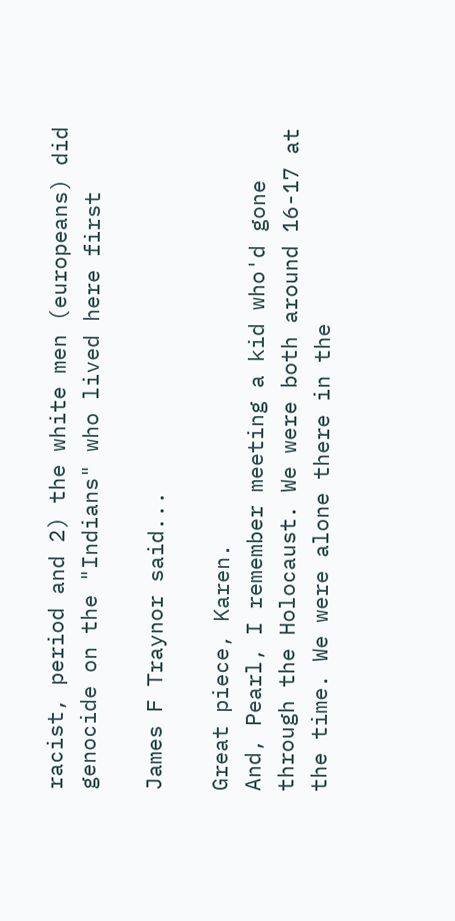racist, period and 2) the white men (europeans) did genocide on the "Indians" who lived here first

James F Traynor said...

Great piece, Karen.
And, Pearl, I remember meeting a kid who'd gone through the Holocaust. We were both around 16-17 at the time. We were alone there in the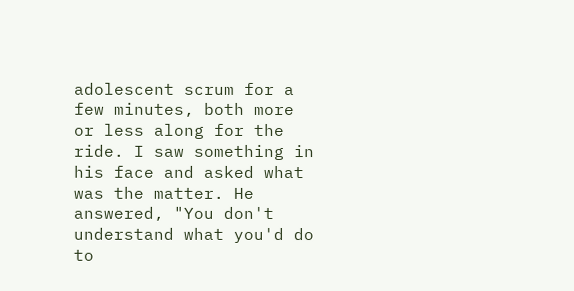adolescent scrum for a few minutes, both more or less along for the ride. I saw something in his face and asked what was the matter. He answered, "You don't understand what you'd do to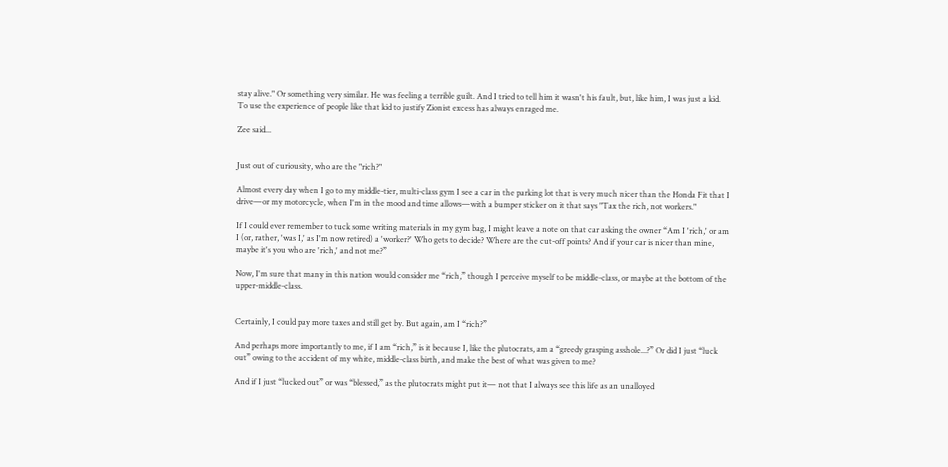stay alive." Or something very similar. He was feeling a terrible guilt. And I tried to tell him it wasn't his fault, but, like him, I was just a kid.
To use the experience of people like that kid to justify Zionist excess has always enraged me.

Zee said...


Just out of curiousity, who are the "rich?"

Almost every day when I go to my middle-tier, multi-class gym I see a car in the parking lot that is very much nicer than the Honda Fit that I drive—or my motorcycle, when I'm in the mood and time allows—with a bumper sticker on it that says "Tax the rich, not workers."

If I could ever remember to tuck some writing materials in my gym bag, I might leave a note on that car asking the owner “Am I 'rich,' or am I (or, rather, 'was I,' as I'm now retired) a 'worker?' Who gets to decide? Where are the cut-off points? And if your car is nicer than mine, maybe it's you who are 'rich,' and not me?”

Now, I'm sure that many in this nation would consider me “rich,” though I perceive myself to be middle-class, or maybe at the bottom of the upper-middle-class.


Certainly, I could pay more taxes and still get by. But again, am I “rich?”

And perhaps more importantly to me, if I am “rich,” is it because I, like the plutocrats, am a “greedy grasping asshole...?” Or did I just “luck out” owing to the accident of my white, middle-class birth, and make the best of what was given to me?

And if I just “lucked out” or was “blessed,” as the plutocrats might put it— not that I always see this life as an unalloyed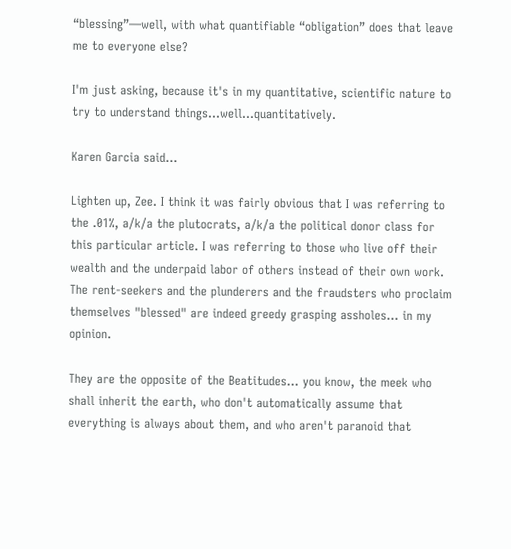“blessing”—well, with what quantifiable “obligation” does that leave me to everyone else?

I'm just asking, because it's in my quantitative, scientific nature to try to understand things...well...quantitatively.

Karen Garcia said...

Lighten up, Zee. I think it was fairly obvious that I was referring to the .01%, a/k/a the plutocrats, a/k/a the political donor class for this particular article. I was referring to those who live off their wealth and the underpaid labor of others instead of their own work. The rent-seekers and the plunderers and the fraudsters who proclaim themselves "blessed" are indeed greedy grasping assholes... in my opinion.

They are the opposite of the Beatitudes... you know, the meek who shall inherit the earth, who don't automatically assume that everything is always about them, and who aren't paranoid that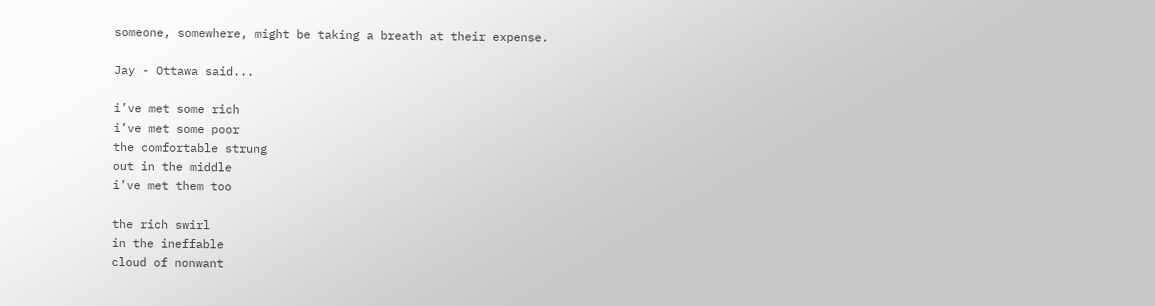someone, somewhere, might be taking a breath at their expense.

Jay - Ottawa said...

i’ve met some rich
i’ve met some poor
the comfortable strung
out in the middle
i’ve met them too

the rich swirl
in the ineffable
cloud of nonwant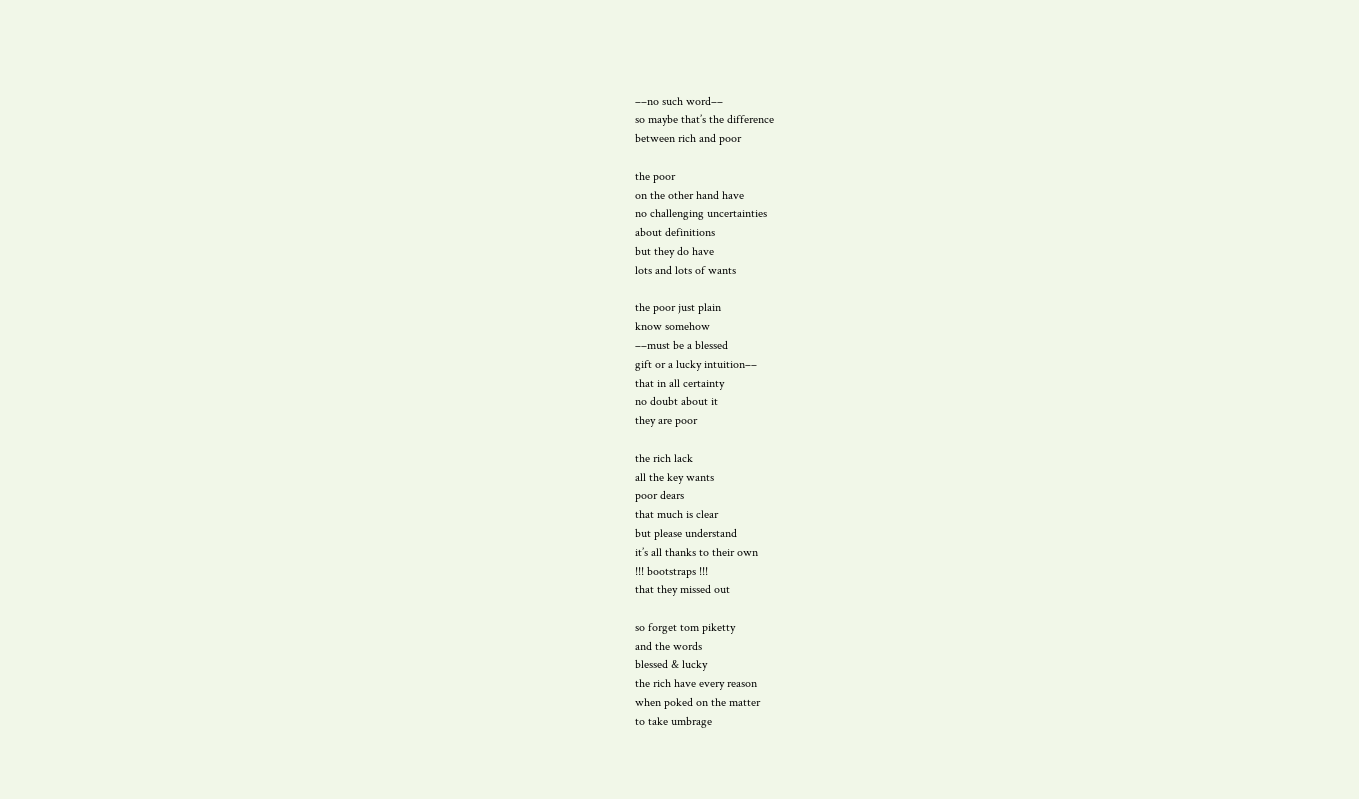––no such word––
so maybe that’s the difference
between rich and poor

the poor
on the other hand have
no challenging uncertainties
about definitions
but they do have
lots and lots of wants

the poor just plain
know somehow
––must be a blessed
gift or a lucky intuition––
that in all certainty
no doubt about it
they are poor

the rich lack
all the key wants
poor dears
that much is clear
but please understand
it’s all thanks to their own
!!! bootstraps !!!
that they missed out

so forget tom piketty
and the words
blessed & lucky
the rich have every reason
when poked on the matter
to take umbrage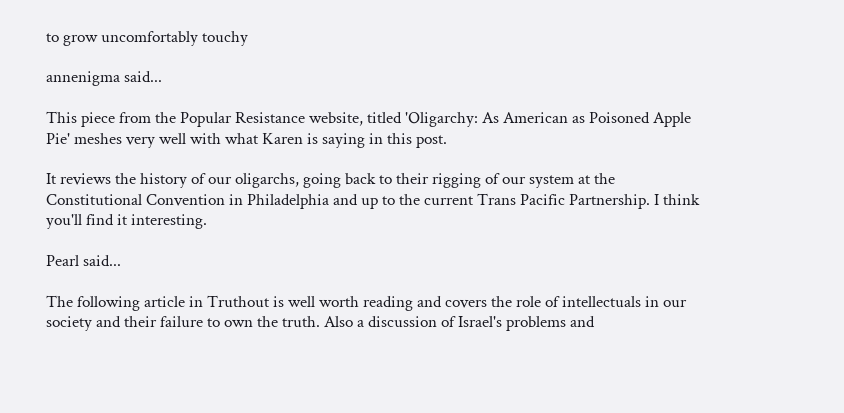to grow uncomfortably touchy

annenigma said...

This piece from the Popular Resistance website, titled 'Oligarchy: As American as Poisoned Apple Pie' meshes very well with what Karen is saying in this post.

It reviews the history of our oligarchs, going back to their rigging of our system at the Constitutional Convention in Philadelphia and up to the current Trans Pacific Partnership. I think you'll find it interesting.

Pearl said...

The following article in Truthout is well worth reading and covers the role of intellectuals in our society and their failure to own the truth. Also a discussion of Israel's problems and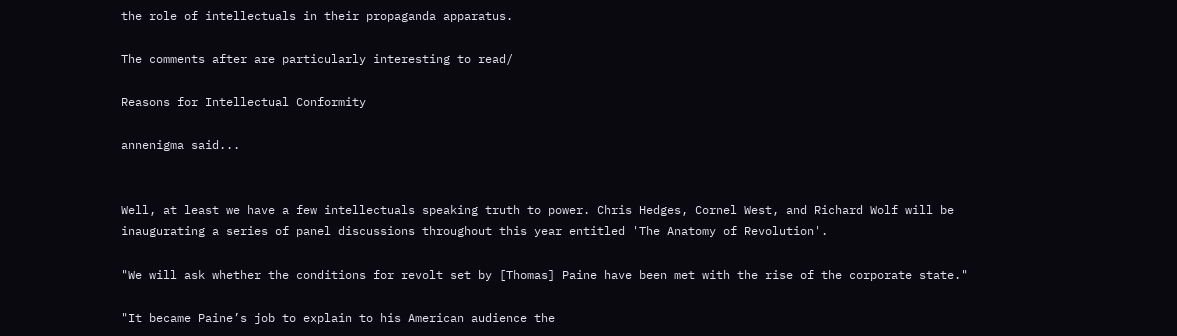the role of intellectuals in their propaganda apparatus.

The comments after are particularly interesting to read/

Reasons for Intellectual Conformity

annenigma said...


Well, at least we have a few intellectuals speaking truth to power. Chris Hedges, Cornel West, and Richard Wolf will be inaugurating a series of panel discussions throughout this year entitled 'The Anatomy of Revolution'.

"We will ask whether the conditions for revolt set by [Thomas] Paine have been met with the rise of the corporate state."

"It became Paine’s job to explain to his American audience the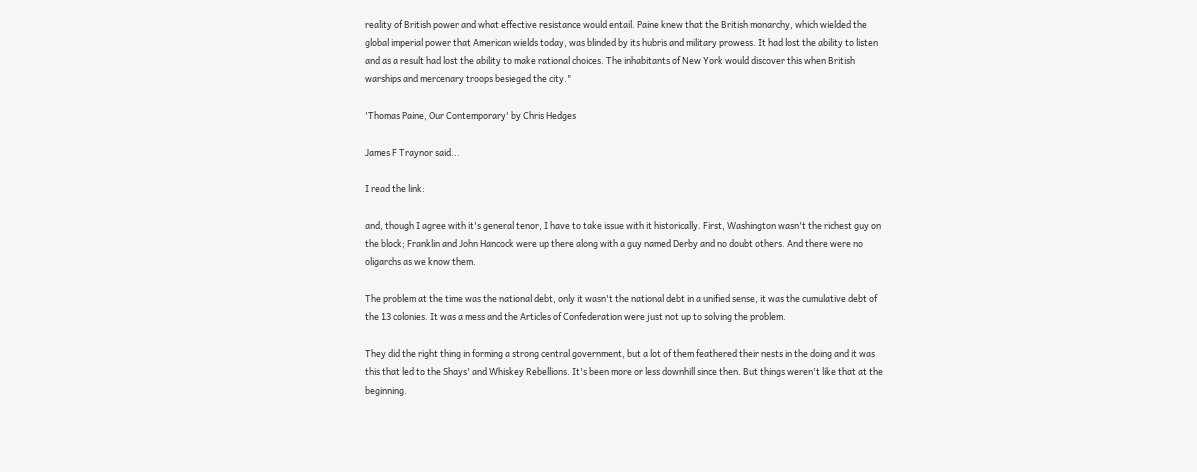reality of British power and what effective resistance would entail. Paine knew that the British monarchy, which wielded the global imperial power that American wields today, was blinded by its hubris and military prowess. It had lost the ability to listen and as a result had lost the ability to make rational choices. The inhabitants of New York would discover this when British warships and mercenary troops besieged the city."

'Thomas Paine, Our Contemporary' by Chris Hedges

James F Traynor said...

I read the link:

and, though I agree with it's general tenor, I have to take issue with it historically. First, Washington wasn't the richest guy on the block; Franklin and John Hancock were up there along with a guy named Derby and no doubt others. And there were no oligarchs as we know them.

The problem at the time was the national debt, only it wasn't the national debt in a unified sense, it was the cumulative debt of the 13 colonies. It was a mess and the Articles of Confederation were just not up to solving the problem.

They did the right thing in forming a strong central government, but a lot of them feathered their nests in the doing and it was this that led to the Shays' and Whiskey Rebellions. It's been more or less downhill since then. But things weren't like that at the beginning.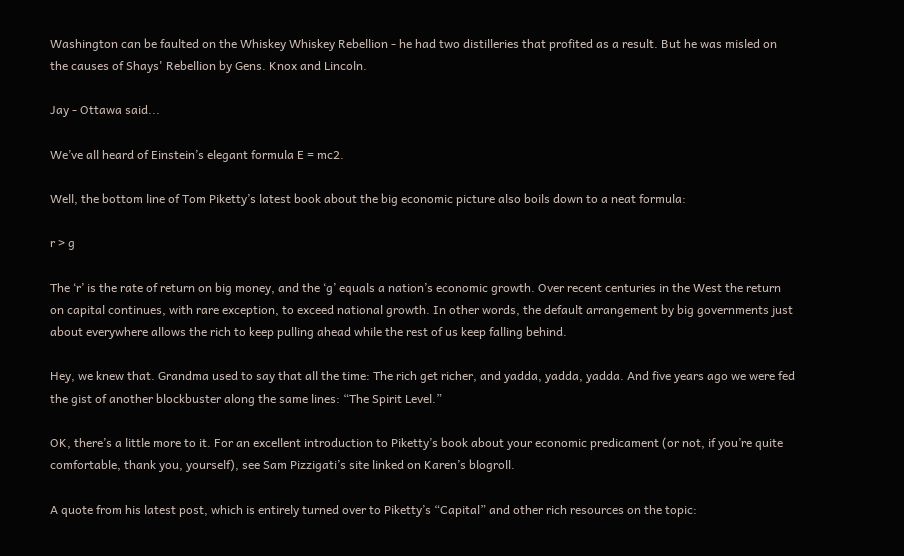Washington can be faulted on the Whiskey Whiskey Rebellion - he had two distilleries that profited as a result. But he was misled on the causes of Shays' Rebellion by Gens. Knox and Lincoln.

Jay - Ottawa said...

We’ve all heard of Einstein’s elegant formula E = mc2.

Well, the bottom line of Tom Piketty’s latest book about the big economic picture also boils down to a neat formula:

r > g

The ‘r’ is the rate of return on big money, and the ‘g’ equals a nation’s economic growth. Over recent centuries in the West the return on capital continues, with rare exception, to exceed national growth. In other words, the default arrangement by big governments just about everywhere allows the rich to keep pulling ahead while the rest of us keep falling behind.

Hey, we knew that. Grandma used to say that all the time: The rich get richer, and yadda, yadda, yadda. And five years ago we were fed the gist of another blockbuster along the same lines: “The Spirit Level.”

OK, there’s a little more to it. For an excellent introduction to Piketty’s book about your economic predicament (or not, if you’re quite comfortable, thank you, yourself), see Sam Pizzigati’s site linked on Karen’s blogroll.

A quote from his latest post, which is entirely turned over to Piketty’s “Capital” and other rich resources on the topic: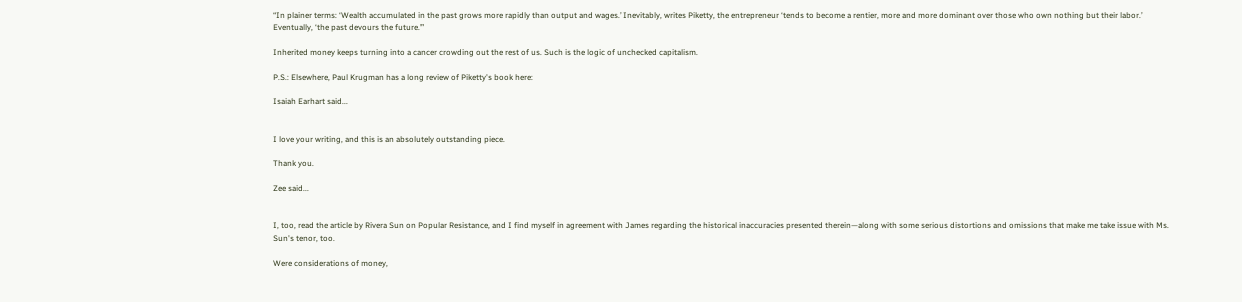“In plainer terms: ‘Wealth accumulated in the past grows more rapidly than output and wages.’ Inevitably, writes Piketty, the entrepreneur ‘tends to become a rentier, more and more dominant over those who own nothing but their labor.’ Eventually, ‘the past devours the future.’”

Inherited money keeps turning into a cancer crowding out the rest of us. Such is the logic of unchecked capitalism.

P.S.: Elsewhere, Paul Krugman has a long review of Piketty's book here:

Isaiah Earhart said...


I love your writing, and this is an absolutely outstanding piece.

Thank you.

Zee said...


I, too, read the article by Rivera Sun on Popular Resistance, and I find myself in agreement with James regarding the historical inaccuracies presented therein—along with some serious distortions and omissions that make me take issue with Ms. Sun's tenor, too.

Were considerations of money,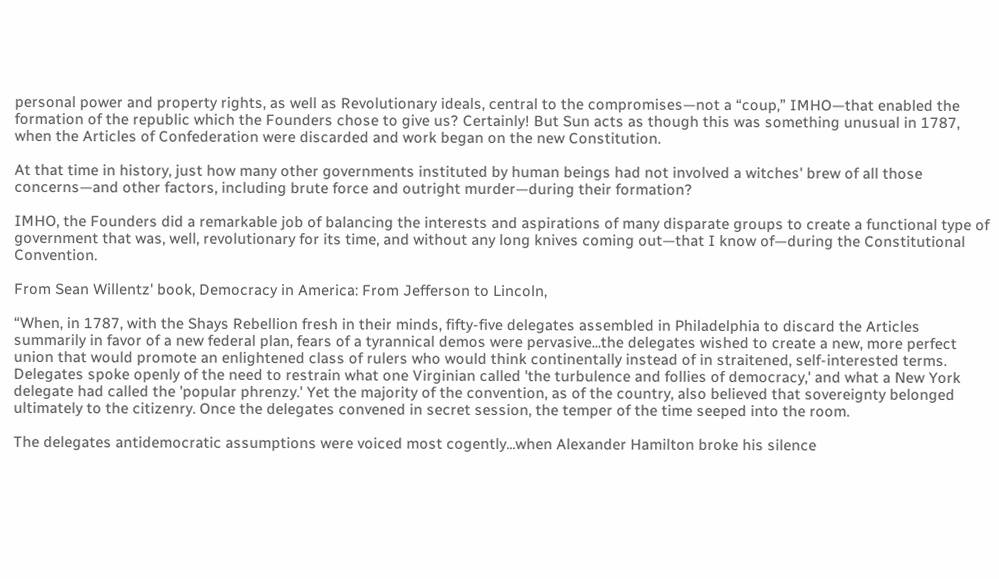personal power and property rights, as well as Revolutionary ideals, central to the compromises—not a “coup,” IMHO—that enabled the formation of the republic which the Founders chose to give us? Certainly! But Sun acts as though this was something unusual in 1787, when the Articles of Confederation were discarded and work began on the new Constitution.

At that time in history, just how many other governments instituted by human beings had not involved a witches' brew of all those concerns—and other factors, including brute force and outright murder—during their formation?

IMHO, the Founders did a remarkable job of balancing the interests and aspirations of many disparate groups to create a functional type of government that was, well, revolutionary for its time, and without any long knives coming out—that I know of—during the Constitutional Convention.

From Sean Willentz' book, Democracy in America: From Jefferson to Lincoln,

“When, in 1787, with the Shays Rebellion fresh in their minds, fifty-five delegates assembled in Philadelphia to discard the Articles summarily in favor of a new federal plan, fears of a tyrannical demos were pervasive...the delegates wished to create a new, more perfect union that would promote an enlightened class of rulers who would think continentally instead of in straitened, self-interested terms. Delegates spoke openly of the need to restrain what one Virginian called 'the turbulence and follies of democracy,' and what a New York delegate had called the 'popular phrenzy.' Yet the majority of the convention, as of the country, also believed that sovereignty belonged ultimately to the citizenry. Once the delegates convened in secret session, the temper of the time seeped into the room.

The delegates antidemocratic assumptions were voiced most cogently...when Alexander Hamilton broke his silence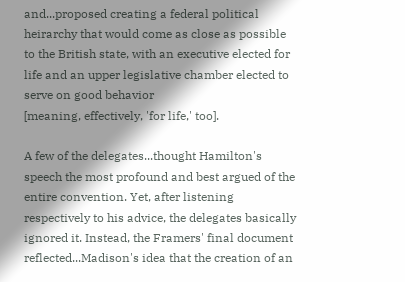and...proposed creating a federal political heirarchy that would come as close as possible to the British state, with an executive elected for life and an upper legislative chamber elected to serve on good behavior
[meaning, effectively, 'for life,' too].

A few of the delegates...thought Hamilton's speech the most profound and best argued of the entire convention. Yet, after listening respectively to his advice, the delegates basically ignored it. Instead, the Framers' final document reflected...Madison's idea that the creation of an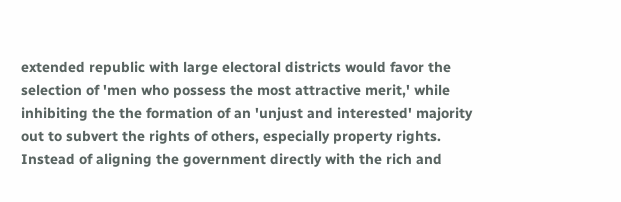extended republic with large electoral districts would favor the selection of 'men who possess the most attractive merit,' while inhibiting the the formation of an 'unjust and interested' majority out to subvert the rights of others, especially property rights. Instead of aligning the government directly with the rich and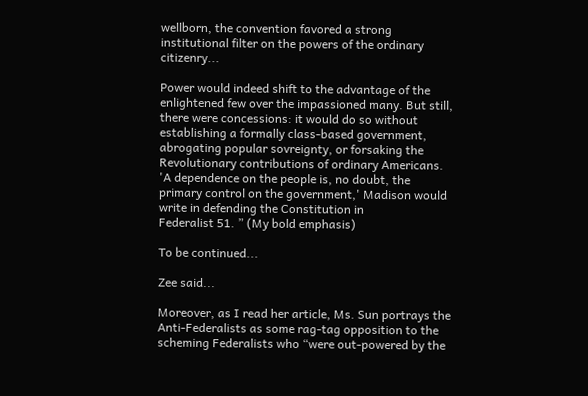wellborn, the convention favored a strong institutional filter on the powers of the ordinary citizenry...

Power would indeed shift to the advantage of the enlightened few over the impassioned many. But still, there were concessions: it would do so without establishing a formally class-based government, abrogating popular sovreignty, or forsaking the Revolutionary contributions of ordinary Americans. 'A dependence on the people is, no doubt, the primary control on the government,' Madison would write in defending the Constitution in
Federalist 51. ” (My bold emphasis)

To be continued...

Zee said...

Moreover, as I read her article, Ms. Sun portrays the Anti-Federalists as some rag-tag opposition to the scheming Federalists who “were out-powered by the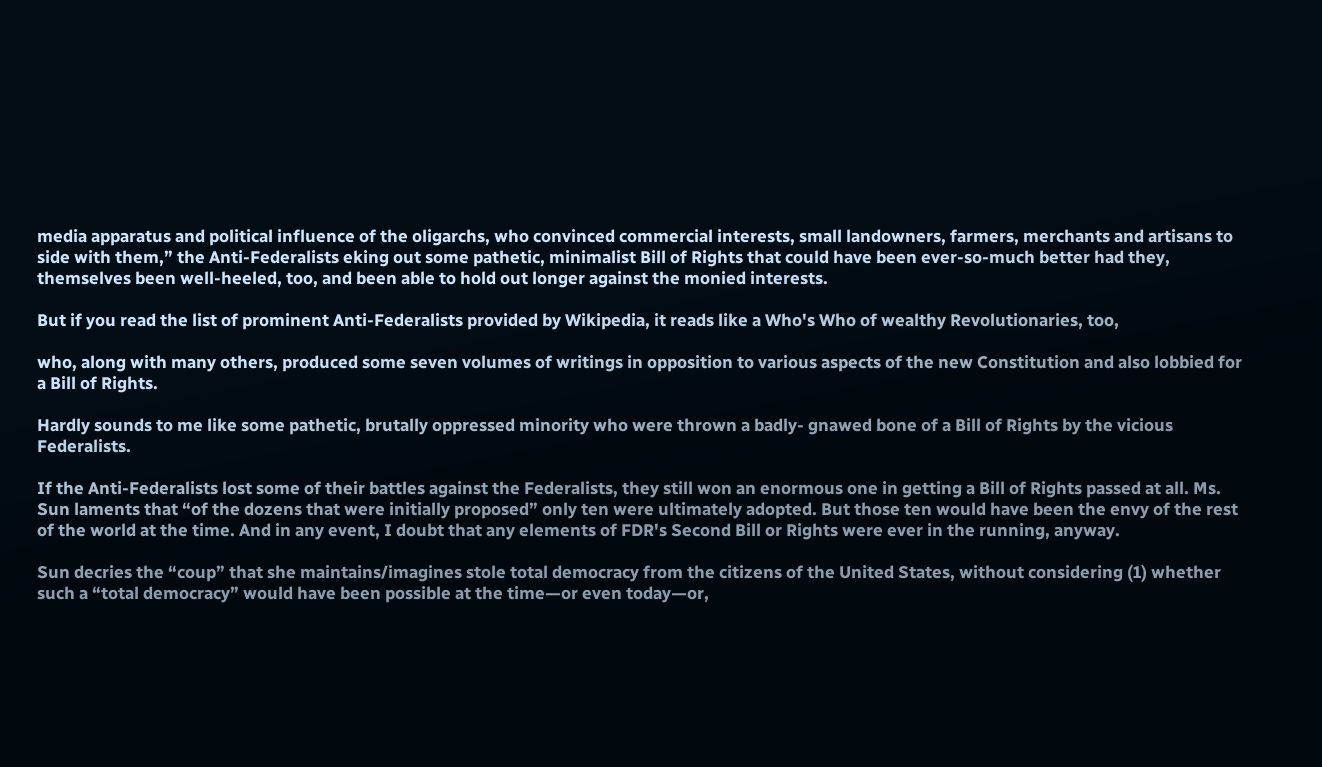media apparatus and political influence of the oligarchs, who convinced commercial interests, small landowners, farmers, merchants and artisans to side with them,” the Anti-Federalists eking out some pathetic, minimalist Bill of Rights that could have been ever-so-much better had they, themselves been well-heeled, too, and been able to hold out longer against the monied interests.

But if you read the list of prominent Anti-Federalists provided by Wikipedia, it reads like a Who's Who of wealthy Revolutionaries, too,

who, along with many others, produced some seven volumes of writings in opposition to various aspects of the new Constitution and also lobbied for a Bill of Rights.

Hardly sounds to me like some pathetic, brutally oppressed minority who were thrown a badly- gnawed bone of a Bill of Rights by the vicious Federalists.

If the Anti-Federalists lost some of their battles against the Federalists, they still won an enormous one in getting a Bill of Rights passed at all. Ms. Sun laments that “of the dozens that were initially proposed” only ten were ultimately adopted. But those ten would have been the envy of the rest of the world at the time. And in any event, I doubt that any elements of FDR's Second Bill or Rights were ever in the running, anyway.

Sun decries the “coup” that she maintains/imagines stole total democracy from the citizens of the United States, without considering (1) whether such a “total democracy” would have been possible at the time—or even today—or,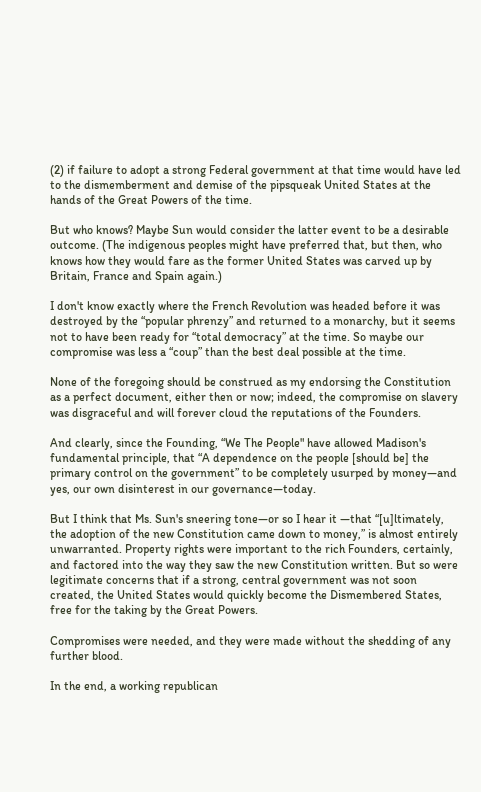(2) if failure to adopt a strong Federal government at that time would have led to the dismemberment and demise of the pipsqueak United States at the hands of the Great Powers of the time.

But who knows? Maybe Sun would consider the latter event to be a desirable outcome. (The indigenous peoples might have preferred that, but then, who knows how they would fare as the former United States was carved up by Britain, France and Spain again.)

I don't know exactly where the French Revolution was headed before it was destroyed by the “popular phrenzy” and returned to a monarchy, but it seems not to have been ready for “total democracy” at the time. So maybe our compromise was less a “coup” than the best deal possible at the time.

None of the foregoing should be construed as my endorsing the Constitution as a perfect document, either then or now; indeed, the compromise on slavery was disgraceful and will forever cloud the reputations of the Founders.

And clearly, since the Founding, “We The People" have allowed Madison's fundamental principle, that “A dependence on the people [should be] the primary control on the government” to be completely usurped by money—and yes, our own disinterest in our governance—today.

But I think that Ms. Sun's sneering tone—or so I hear it —that “[u]ltimately, the adoption of the new Constitution came down to money,” is almost entirely unwarranted. Property rights were important to the rich Founders, certainly, and factored into the way they saw the new Constitution written. But so were legitimate concerns that if a strong, central government was not soon created, the United States would quickly become the Dismembered States, free for the taking by the Great Powers.

Compromises were needed, and they were made without the shedding of any further blood.

In the end, a working republican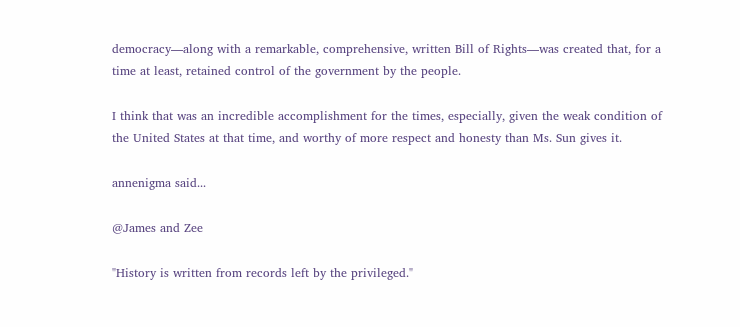democracy—along with a remarkable, comprehensive, written Bill of Rights—was created that, for a time at least, retained control of the government by the people.

I think that was an incredible accomplishment for the times, especially, given the weak condition of the United States at that time, and worthy of more respect and honesty than Ms. Sun gives it.

annenigma said...

@James and Zee

"History is written from records left by the privileged."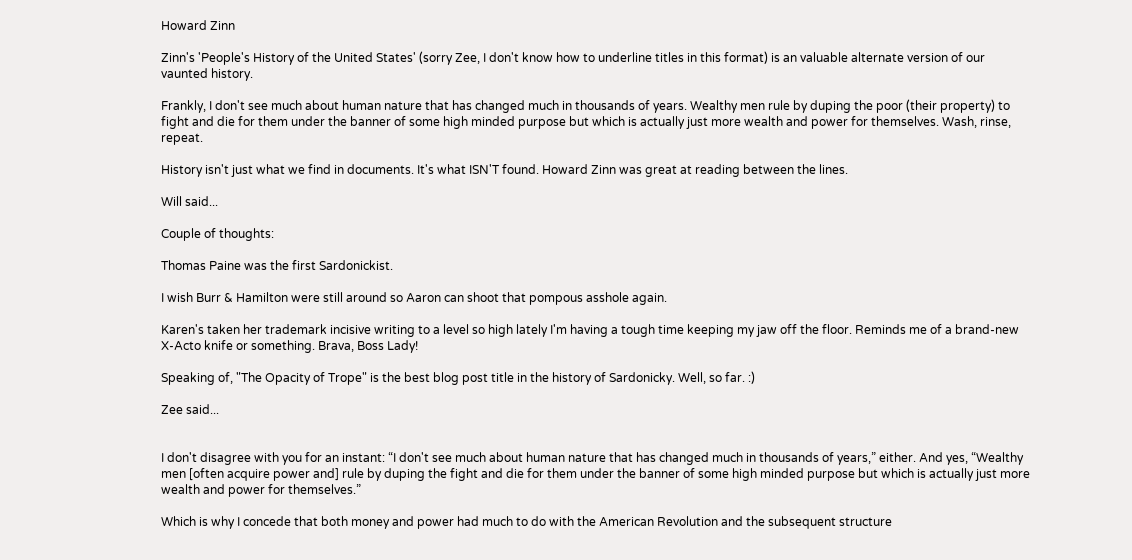Howard Zinn

Zinn's 'People's History of the United States' (sorry Zee, I don't know how to underline titles in this format) is an valuable alternate version of our vaunted history.

Frankly, I don't see much about human nature that has changed much in thousands of years. Wealthy men rule by duping the poor (their property) to fight and die for them under the banner of some high minded purpose but which is actually just more wealth and power for themselves. Wash, rinse, repeat.

History isn't just what we find in documents. It's what ISN'T found. Howard Zinn was great at reading between the lines.

Will said...

Couple of thoughts:

Thomas Paine was the first Sardonickist.

I wish Burr & Hamilton were still around so Aaron can shoot that pompous asshole again.

Karen's taken her trademark incisive writing to a level so high lately I'm having a tough time keeping my jaw off the floor. Reminds me of a brand-new X-Acto knife or something. Brava, Boss Lady!

Speaking of, "The Opacity of Trope" is the best blog post title in the history of Sardonicky. Well, so far. :)

Zee said...


I don't disagree with you for an instant: “I don't see much about human nature that has changed much in thousands of years,” either. And yes, “Wealthy men [often acquire power and] rule by duping the fight and die for them under the banner of some high minded purpose but which is actually just more wealth and power for themselves.”

Which is why I concede that both money and power had much to do with the American Revolution and the subsequent structure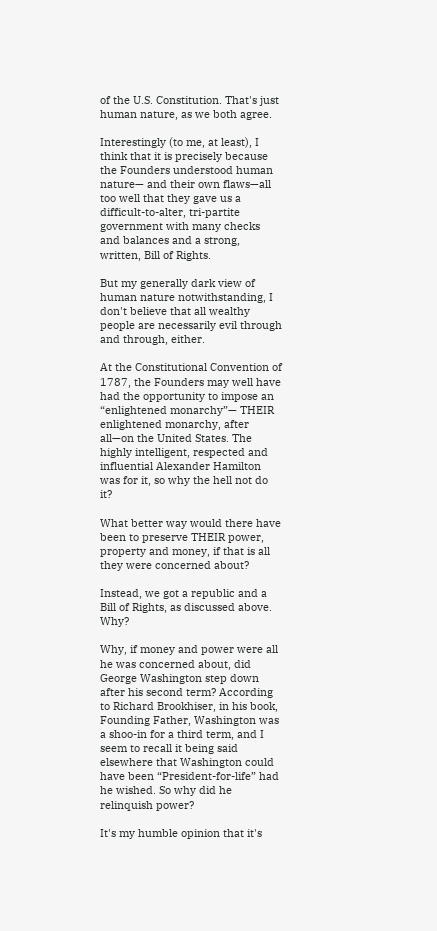of the U.S. Constitution. That's just human nature, as we both agree.

Interestingly (to me, at least), I think that it is precisely because the Founders understood human nature— and their own flaws—all too well that they gave us a difficult-to-alter, tri-partite government with many checks and balances and a strong, written, Bill of Rights.

But my generally dark view of human nature notwithstanding, I don't believe that all wealthy people are necessarily evil through and through, either.

At the Constitutional Convention of 1787, the Founders may well have had the opportunity to impose an “enlightened monarchy”— THEIR enlightened monarchy, after all—on the United States. The highly intelligent, respected and influential Alexander Hamilton was for it, so why the hell not do it?

What better way would there have been to preserve THEIR power, property and money, if that is all they were concerned about?

Instead, we got a republic and a Bill of Rights, as discussed above. Why?

Why, if money and power were all he was concerned about, did George Washington step down after his second term? According to Richard Brookhiser, in his book, Founding Father, Washington was a shoo-in for a third term, and I seem to recall it being said elsewhere that Washington could have been “President-for-life” had he wished. So why did he relinquish power?

It's my humble opinion that it's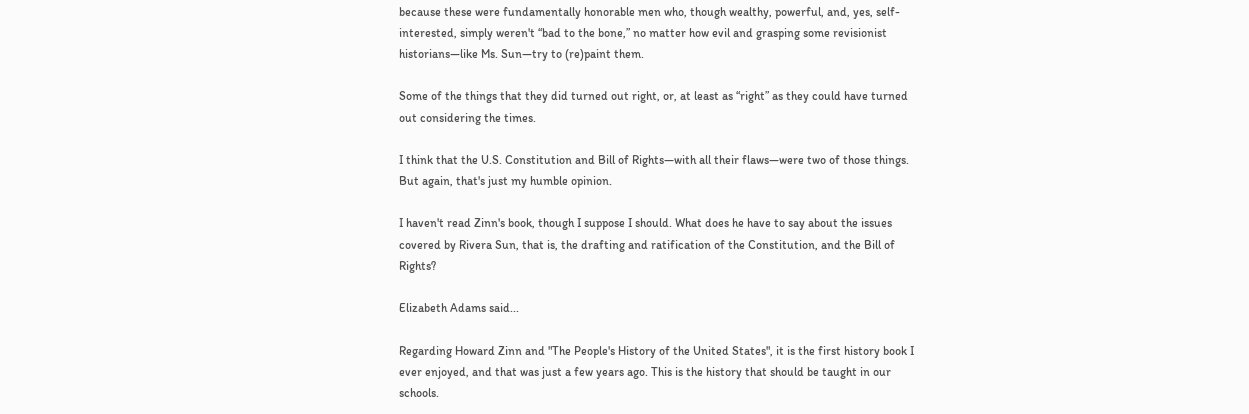because these were fundamentally honorable men who, though wealthy, powerful, and, yes, self-interested, simply weren't “bad to the bone,” no matter how evil and grasping some revisionist historians—like Ms. Sun—try to (re)paint them.

Some of the things that they did turned out right, or, at least as “right” as they could have turned out considering the times.

I think that the U.S. Constitution and Bill of Rights—with all their flaws—were two of those things. But again, that's just my humble opinion.

I haven't read Zinn's book, though I suppose I should. What does he have to say about the issues covered by Rivera Sun, that is, the drafting and ratification of the Constitution, and the Bill of Rights?

Elizabeth Adams said...

Regarding Howard Zinn and "The People's History of the United States", it is the first history book I ever enjoyed, and that was just a few years ago. This is the history that should be taught in our schools.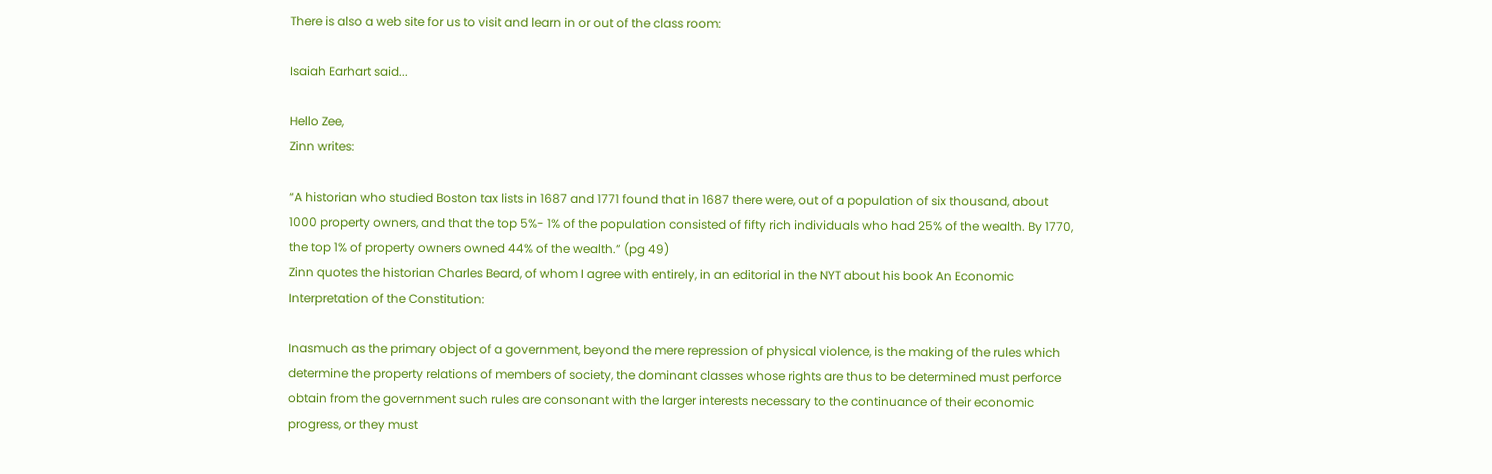There is also a web site for us to visit and learn in or out of the class room:

Isaiah Earhart said...

Hello Zee,
Zinn writes:

“A historian who studied Boston tax lists in 1687 and 1771 found that in 1687 there were, out of a population of six thousand, about 1000 property owners, and that the top 5%- 1% of the population consisted of fifty rich individuals who had 25% of the wealth. By 1770, the top 1% of property owners owned 44% of the wealth.” (pg 49)
Zinn quotes the historian Charles Beard, of whom I agree with entirely, in an editorial in the NYT about his book An Economic Interpretation of the Constitution:

Inasmuch as the primary object of a government, beyond the mere repression of physical violence, is the making of the rules which determine the property relations of members of society, the dominant classes whose rights are thus to be determined must perforce obtain from the government such rules are consonant with the larger interests necessary to the continuance of their economic progress, or they must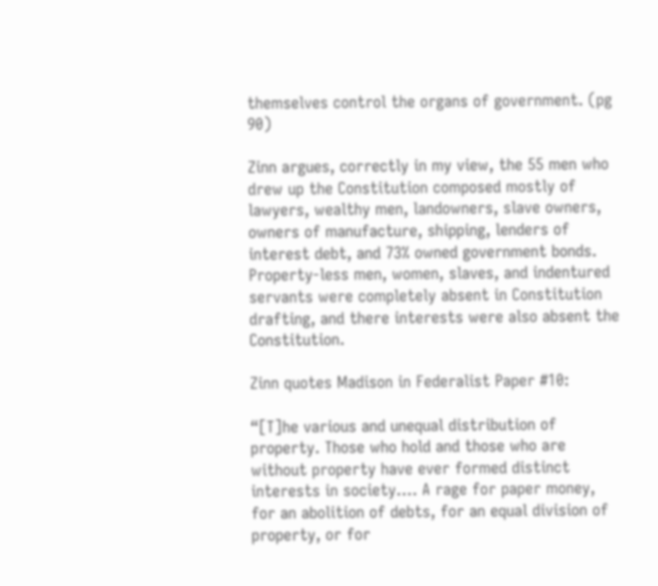themselves control the organs of government. (pg 90)

Zinn argues, correctly in my view, the 55 men who drew up the Constitution composed mostly of lawyers, wealthy men, landowners, slave owners, owners of manufacture, shipping, lenders of interest debt, and 73% owned government bonds. Property-less men, women, slaves, and indentured servants were completely absent in Constitution drafting, and there interests were also absent the Constitution.

Zinn quotes Madison in Federalist Paper #10:

“[T]he various and unequal distribution of property. Those who hold and those who are without property have ever formed distinct interests in society…. A rage for paper money, for an abolition of debts, for an equal division of property, or for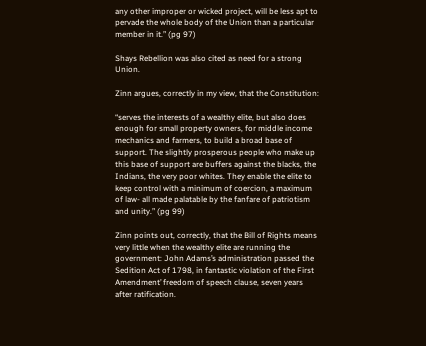any other improper or wicked project, will be less apt to pervade the whole body of the Union than a particular member in it.” (pg 97)

Shays Rebellion was also cited as need for a strong Union.

Zinn argues, correctly in my view, that the Constitution:

“serves the interests of a wealthy elite, but also does enough for small property owners, for middle income mechanics and farmers, to build a broad base of support. The slightly prosperous people who make up this base of support are buffers against the blacks, the Indians, the very poor whites. They enable the elite to keep control with a minimum of coercion, a maximum of law- all made palatable by the fanfare of patriotism and unity.” (pg 99)

Zinn points out, correctly, that the Bill of Rights means very little when the wealthy elite are running the government: John Adams’s administration passed the Sedition Act of 1798, in fantastic violation of the First Amendment’ freedom of speech clause, seven years after ratification.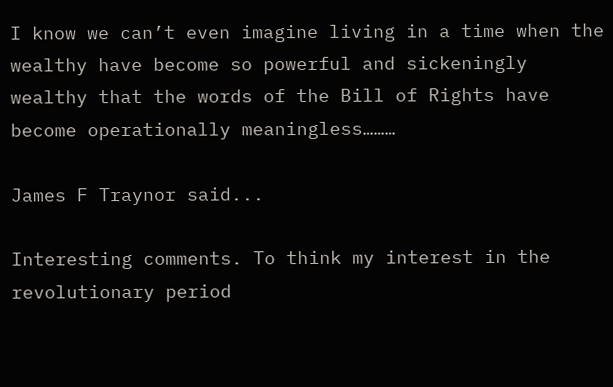I know we can’t even imagine living in a time when the wealthy have become so powerful and sickeningly wealthy that the words of the Bill of Rights have become operationally meaningless………

James F Traynor said...

Interesting comments. To think my interest in the revolutionary period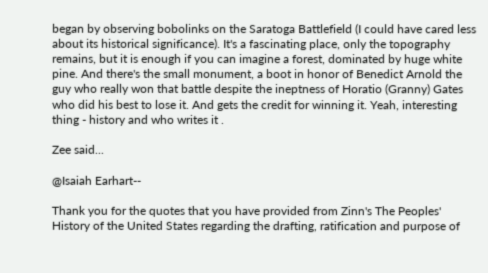began by observing bobolinks on the Saratoga Battlefield (I could have cared less about its historical significance). It's a fascinating place, only the topography remains, but it is enough if you can imagine a forest, dominated by huge white pine. And there's the small monument, a boot in honor of Benedict Arnold the guy who really won that battle despite the ineptness of Horatio (Granny) Gates who did his best to lose it. And gets the credit for winning it. Yeah, interesting thing - history and who writes it .

Zee said...

@Isaiah Earhart--

Thank you for the quotes that you have provided from Zinn's The Peoples' History of the United States regarding the drafting, ratification and purpose of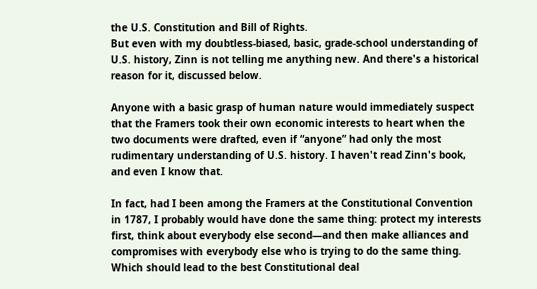the U.S. Constitution and Bill of Rights.
But even with my doubtless-biased, basic, grade-school understanding of U.S. history, Zinn is not telling me anything new. And there's a historical reason for it, discussed below.

Anyone with a basic grasp of human nature would immediately suspect that the Framers took their own economic interests to heart when the two documents were drafted, even if “anyone” had only the most rudimentary understanding of U.S. history. I haven't read Zinn's book, and even I know that.

In fact, had I been among the Framers at the Constitutional Convention in 1787, I probably would have done the same thing: protect my interests first, think about everybody else second—and then make alliances and compromises with everybody else who is trying to do the same thing. Which should lead to the best Constitutional deal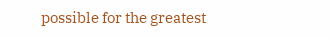possible for the greatest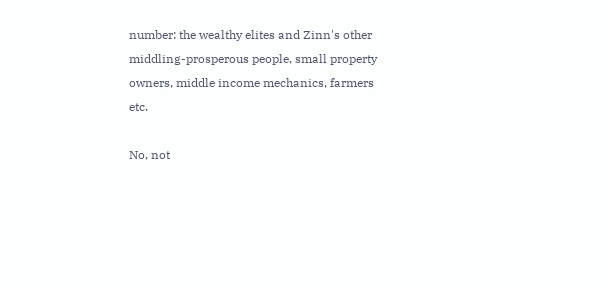number: the wealthy elites and Zinn's other middling-prosperous people, small property owners, middle income mechanics, farmers etc.

No, not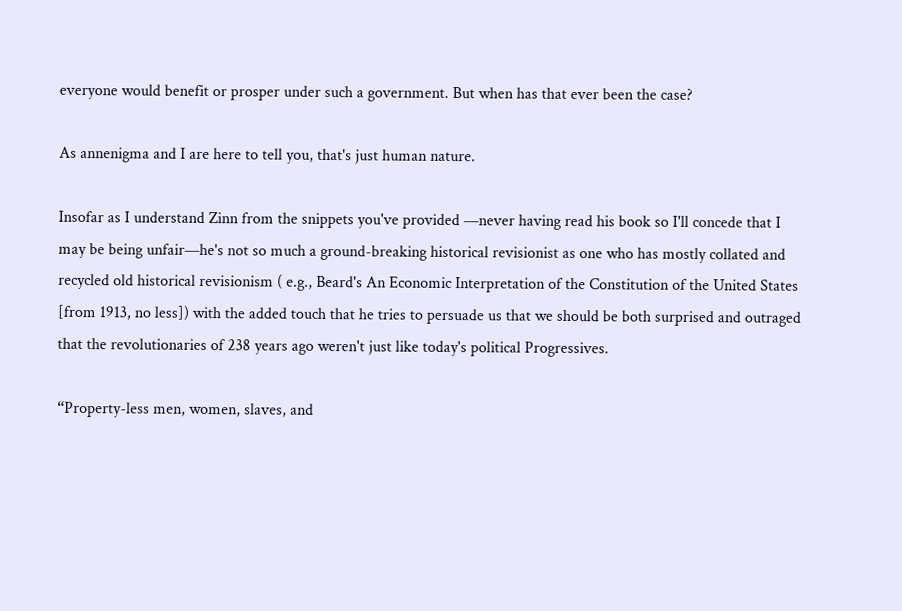everyone would benefit or prosper under such a government. But when has that ever been the case?

As annenigma and I are here to tell you, that's just human nature.

Insofar as I understand Zinn from the snippets you've provided —never having read his book so I'll concede that I may be being unfair—he's not so much a ground-breaking historical revisionist as one who has mostly collated and recycled old historical revisionism ( e.g., Beard's An Economic Interpretation of the Constitution of the United States [from 1913, no less]) with the added touch that he tries to persuade us that we should be both surprised and outraged that the revolutionaries of 238 years ago weren't just like today's political Progressives.

“Property-less men, women, slaves, and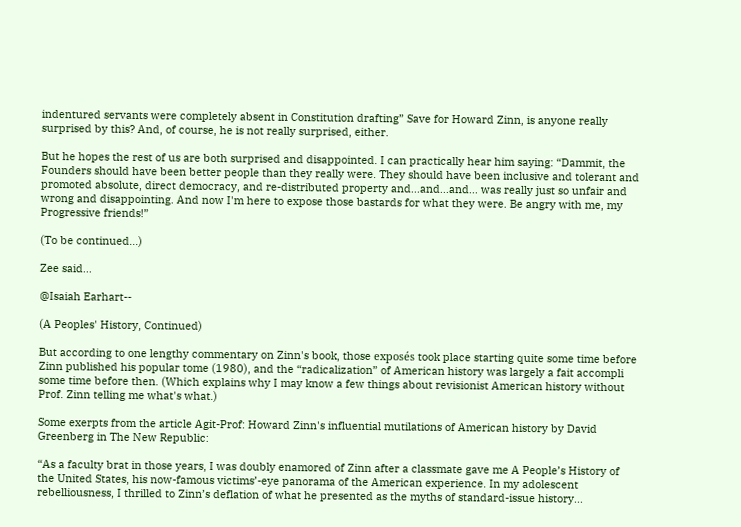indentured servants were completely absent in Constitution drafting” Save for Howard Zinn, is anyone really surprised by this? And, of course, he is not really surprised, either.

But he hopes the rest of us are both surprised and disappointed. I can practically hear him saying: “Dammit, the Founders should have been better people than they really were. They should have been inclusive and tolerant and promoted absolute, direct democracy, and re-distributed property and...and...and... was really just so unfair and wrong and disappointing. And now I'm here to expose those bastards for what they were. Be angry with me, my Progressive friends!”

(To be continued...)

Zee said...

@Isaiah Earhart--

(A Peoples' History, Continued)

But according to one lengthy commentary on Zinn's book, those exposés took place starting quite some time before Zinn published his popular tome (1980), and the “radicalization” of American history was largely a fait accompli some time before then. (Which explains why I may know a few things about revisionist American history without Prof. Zinn telling me what's what.)

Some exerpts from the article Agit-Prof: Howard Zinn's influential mutilations of American history by David Greenberg in The New Republic:

“As a faculty brat in those years, I was doubly enamored of Zinn after a classmate gave me A People’s History of the United States, his now-famous victims’-eye panorama of the American experience. In my adolescent rebelliousness, I thrilled to Zinn’s deflation of what he presented as the myths of standard-issue history...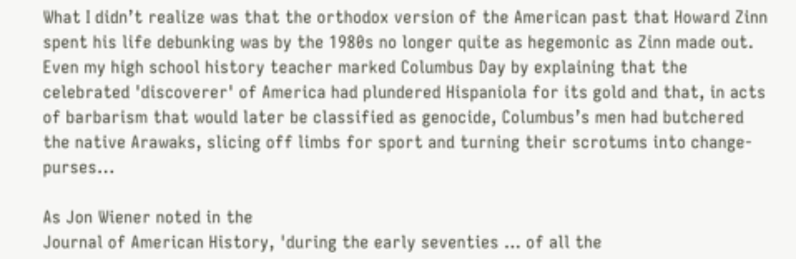What I didn’t realize was that the orthodox version of the American past that Howard Zinn spent his life debunking was by the 1980s no longer quite as hegemonic as Zinn made out. Even my high school history teacher marked Columbus Day by explaining that the celebrated 'discoverer' of America had plundered Hispaniola for its gold and that, in acts of barbarism that would later be classified as genocide, Columbus’s men had butchered the native Arawaks, slicing off limbs for sport and turning their scrotums into change-purses...

As Jon Wiener noted in the
Journal of American History, 'during the early seventies … of all the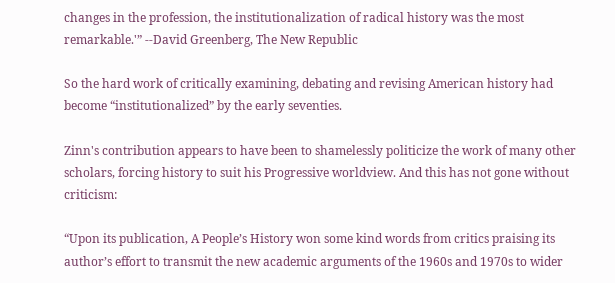changes in the profession, the institutionalization of radical history was the most remarkable.'” --David Greenberg, The New Republic

So the hard work of critically examining, debating and revising American history had become “institutionalized” by the early seventies.

Zinn's contribution appears to have been to shamelessly politicize the work of many other scholars, forcing history to suit his Progressive worldview. And this has not gone without criticism:

“Upon its publication, A People’s History won some kind words from critics praising its author’s effort to transmit the new academic arguments of the 1960s and 1970s to wider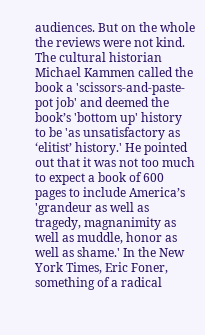audiences. But on the whole the reviews were not kind. The cultural historian Michael Kammen called the book a 'scissors-and-paste-pot job' and deemed the book’s 'bottom up' history to be 'as unsatisfactory as ‘elitist’ history.' He pointed out that it was not too much to expect a book of 600 pages to include America’s 'grandeur as well as tragedy, magnanimity as well as muddle, honor as well as shame.' In the New York Times, Eric Foner, something of a radical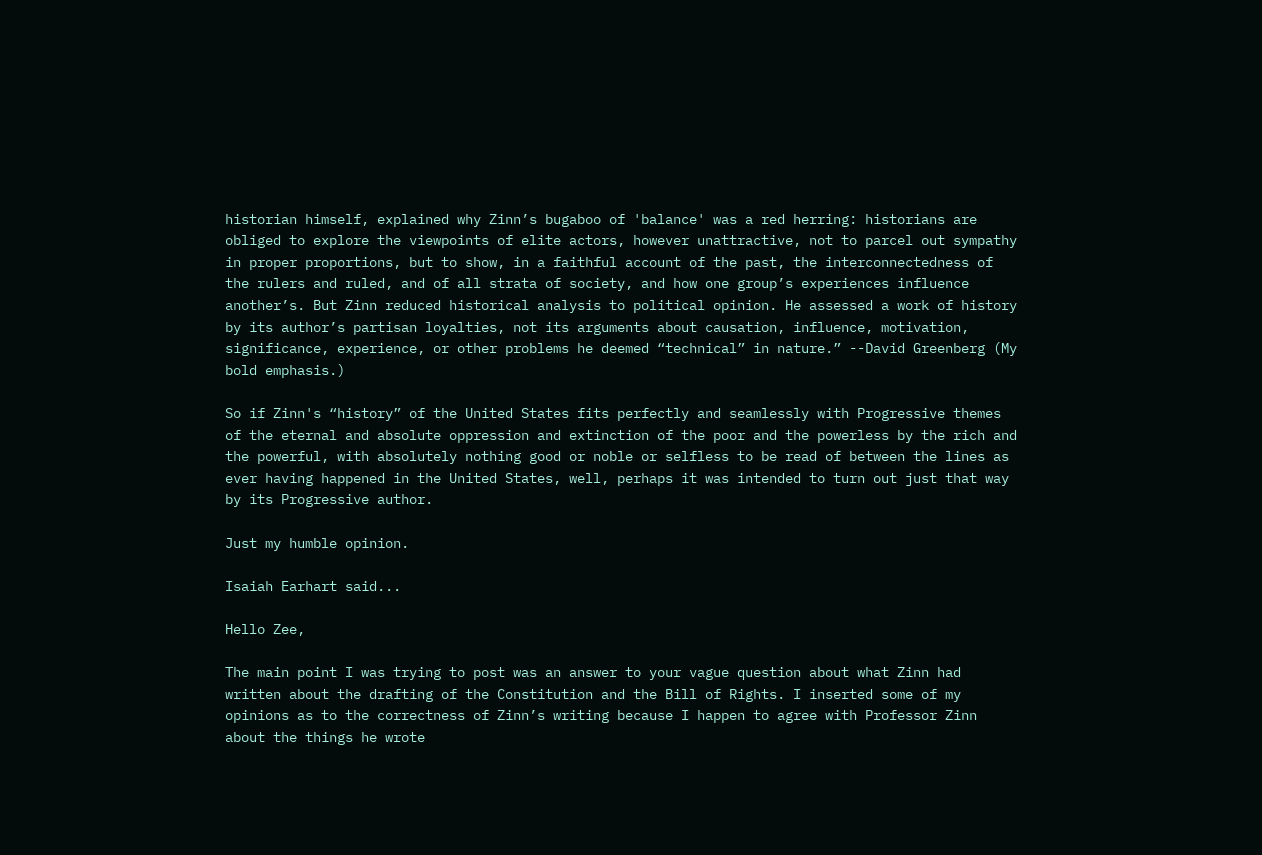historian himself, explained why Zinn’s bugaboo of 'balance' was a red herring: historians are obliged to explore the viewpoints of elite actors, however unattractive, not to parcel out sympathy in proper proportions, but to show, in a faithful account of the past, the interconnectedness of the rulers and ruled, and of all strata of society, and how one group’s experiences influence another’s. But Zinn reduced historical analysis to political opinion. He assessed a work of history by its author’s partisan loyalties, not its arguments about causation, influence, motivation, significance, experience, or other problems he deemed “technical” in nature.” --David Greenberg (My bold emphasis.)

So if Zinn's “history” of the United States fits perfectly and seamlessly with Progressive themes of the eternal and absolute oppression and extinction of the poor and the powerless by the rich and the powerful, with absolutely nothing good or noble or selfless to be read of between the lines as ever having happened in the United States, well, perhaps it was intended to turn out just that way by its Progressive author.

Just my humble opinion.

Isaiah Earhart said...

Hello Zee,

The main point I was trying to post was an answer to your vague question about what Zinn had written about the drafting of the Constitution and the Bill of Rights. I inserted some of my opinions as to the correctness of Zinn’s writing because I happen to agree with Professor Zinn about the things he wrote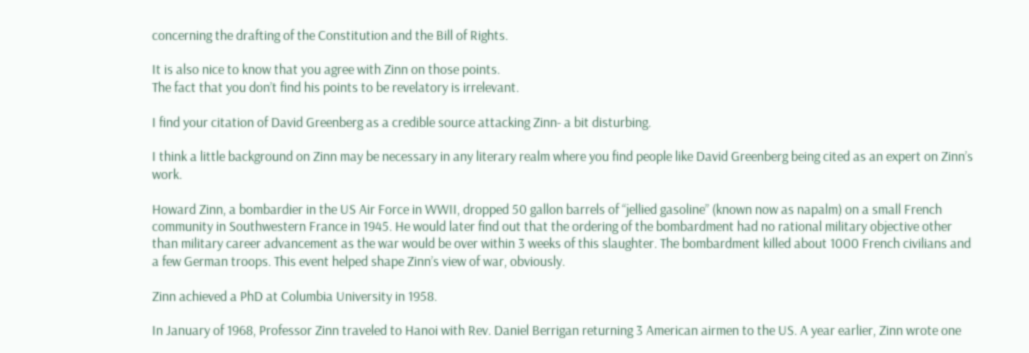concerning the drafting of the Constitution and the Bill of Rights.

It is also nice to know that you agree with Zinn on those points.
The fact that you don’t find his points to be revelatory is irrelevant.

I find your citation of David Greenberg as a credible source attacking Zinn- a bit disturbing.

I think a little background on Zinn may be necessary in any literary realm where you find people like David Greenberg being cited as an expert on Zinn’s work.

Howard Zinn, a bombardier in the US Air Force in WWII, dropped 50 gallon barrels of “jellied gasoline” (known now as napalm) on a small French community in Southwestern France in 1945. He would later find out that the ordering of the bombardment had no rational military objective other than military career advancement as the war would be over within 3 weeks of this slaughter. The bombardment killed about 1000 French civilians and a few German troops. This event helped shape Zinn’s view of war, obviously.

Zinn achieved a PhD at Columbia University in 1958.

In January of 1968, Professor Zinn traveled to Hanoi with Rev. Daniel Berrigan returning 3 American airmen to the US. A year earlier, Zinn wrote one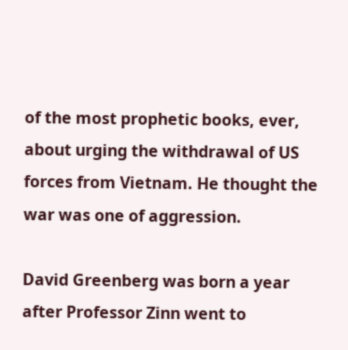of the most prophetic books, ever, about urging the withdrawal of US forces from Vietnam. He thought the war was one of aggression.

David Greenberg was born a year after Professor Zinn went to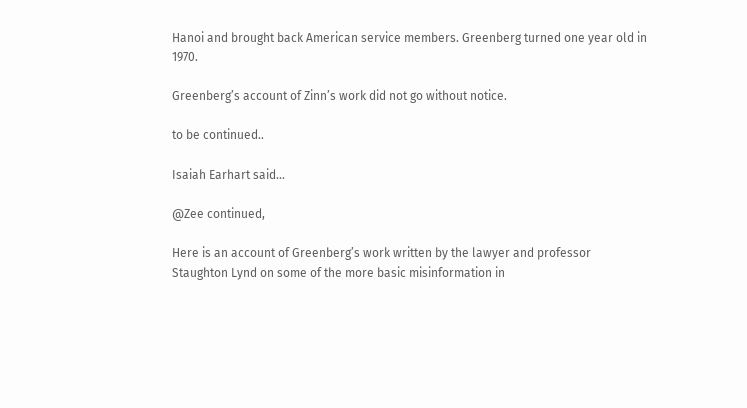Hanoi and brought back American service members. Greenberg turned one year old in 1970.

Greenberg’s account of Zinn’s work did not go without notice.

to be continued..

Isaiah Earhart said...

@Zee continued,

Here is an account of Greenberg’s work written by the lawyer and professor Staughton Lynd on some of the more basic misinformation in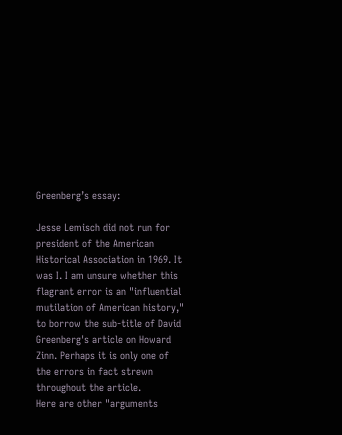Greenberg’s essay:

Jesse Lemisch did not run for president of the American Historical Association in 1969. It was I. I am unsure whether this flagrant error is an "influential mutilation of American history," to borrow the sub-title of David Greenberg's article on Howard Zinn. Perhaps it is only one of the errors in fact strewn throughout the article.
Here are other "arguments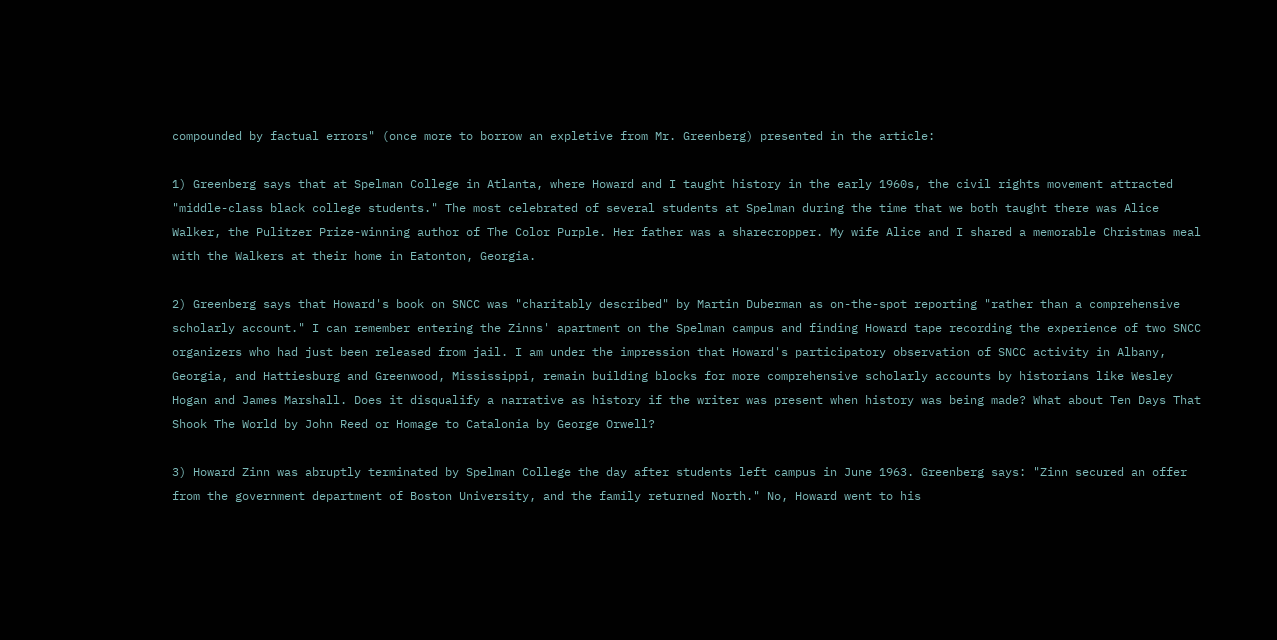compounded by factual errors" (once more to borrow an expletive from Mr. Greenberg) presented in the article:

1) Greenberg says that at Spelman College in Atlanta, where Howard and I taught history in the early 1960s, the civil rights movement attracted "middle-class black college students." The most celebrated of several students at Spelman during the time that we both taught there was Alice Walker, the Pulitzer Prize-winning author of The Color Purple. Her father was a sharecropper. My wife Alice and I shared a memorable Christmas meal with the Walkers at their home in Eatonton, Georgia.

2) Greenberg says that Howard's book on SNCC was "charitably described" by Martin Duberman as on-the-spot reporting "rather than a comprehensive scholarly account." I can remember entering the Zinns' apartment on the Spelman campus and finding Howard tape recording the experience of two SNCC organizers who had just been released from jail. I am under the impression that Howard's participatory observation of SNCC activity in Albany, Georgia, and Hattiesburg and Greenwood, Mississippi, remain building blocks for more comprehensive scholarly accounts by historians like Wesley Hogan and James Marshall. Does it disqualify a narrative as history if the writer was present when history was being made? What about Ten Days That Shook The World by John Reed or Homage to Catalonia by George Orwell?

3) Howard Zinn was abruptly terminated by Spelman College the day after students left campus in June 1963. Greenberg says: "Zinn secured an offer from the government department of Boston University, and the family returned North." No, Howard went to his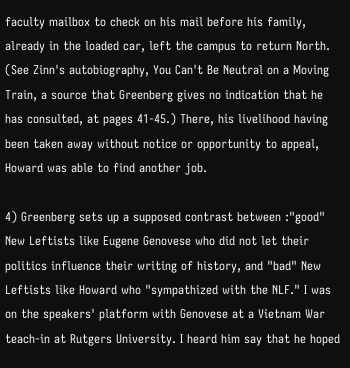faculty mailbox to check on his mail before his family, already in the loaded car, left the campus to return North. (See Zinn's autobiography, You Can't Be Neutral on a Moving Train, a source that Greenberg gives no indication that he has consulted, at pages 41-45.) There, his livelihood having been taken away without notice or opportunity to appeal, Howard was able to find another job.

4) Greenberg sets up a supposed contrast between :"good" New Leftists like Eugene Genovese who did not let their politics influence their writing of history, and "bad" New Leftists like Howard who "sympathized with the NLF." I was on the speakers' platform with Genovese at a Vietnam War teach-in at Rutgers University. I heard him say that he hoped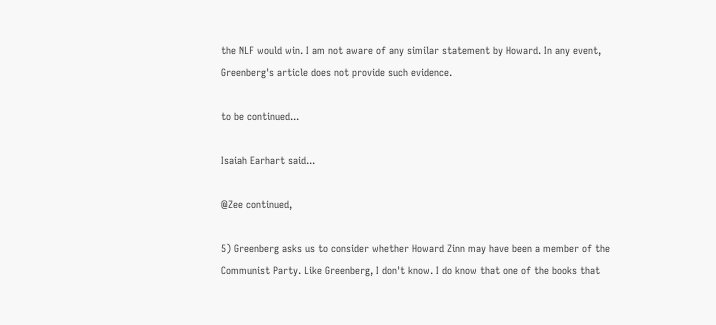the NLF would win. I am not aware of any similar statement by Howard. In any event, Greenberg's article does not provide such evidence.

to be continued...

Isaiah Earhart said...

@Zee continued,

5) Greenberg asks us to consider whether Howard Zinn may have been a member of the Communist Party. Like Greenberg, I don't know. I do know that one of the books that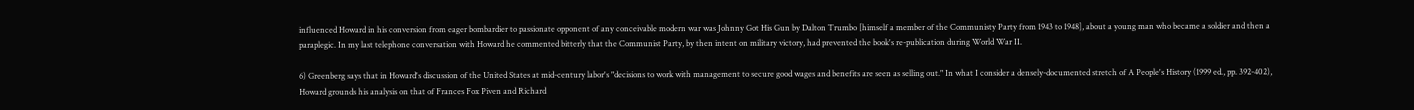influenced Howard in his conversion from eager bombardier to passionate opponent of any conceivable modern war was Johnny Got His Gun by Dalton Trumbo [himself a member of the Communisty Party from 1943 to 1948], about a young man who became a soldier and then a paraplegic. In my last telephone conversation with Howard he commented bitterly that the Communist Party, by then intent on military victory, had prevented the book's re-publication during World War II.

6) Greenberg says that in Howard's discussion of the United States at mid-century labor's "decisions to work with management to secure good wages and benefits are seen as selling out." In what I consider a densely-documented stretch of A People's History (1999 ed., pp. 392-402), Howard grounds his analysis on that of Frances Fox Piven and Richard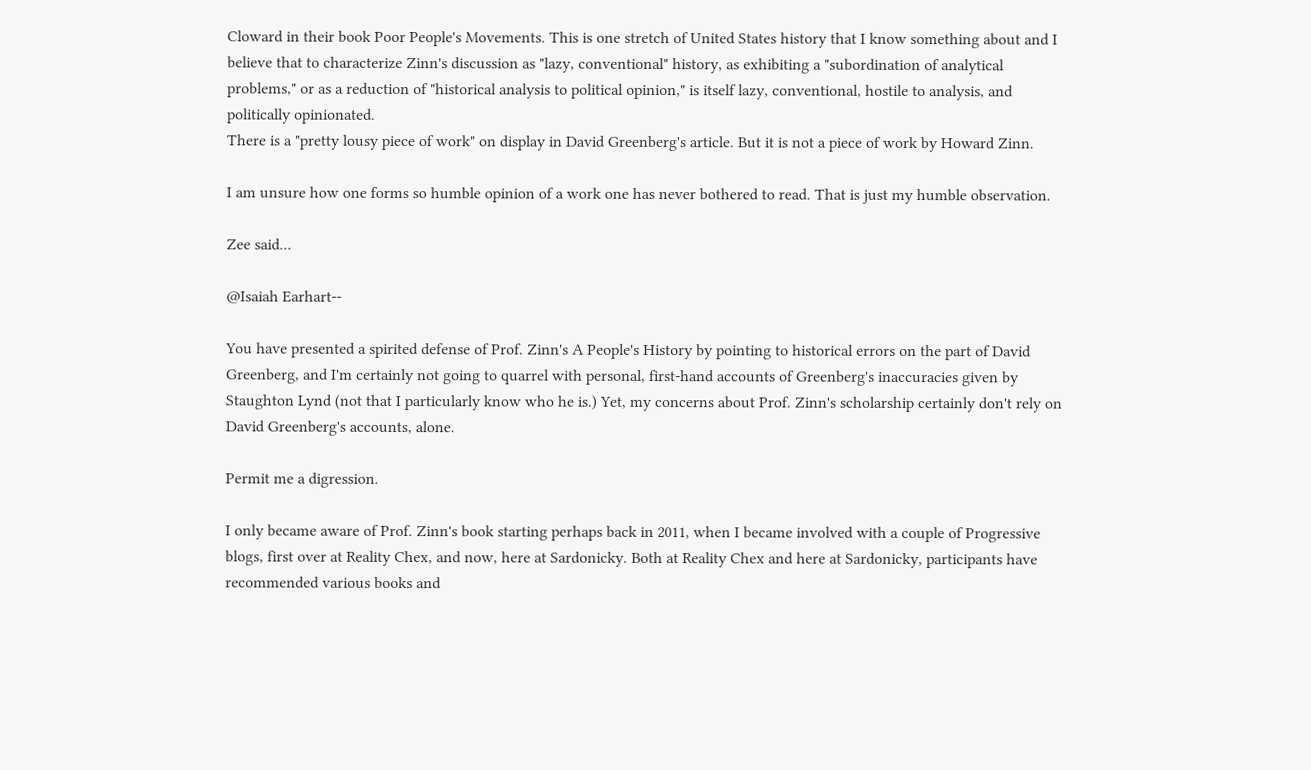Cloward in their book Poor People's Movements. This is one stretch of United States history that I know something about and I believe that to characterize Zinn's discussion as "lazy, conventional" history, as exhibiting a "subordination of analytical problems," or as a reduction of "historical analysis to political opinion," is itself lazy, conventional, hostile to analysis, and politically opinionated.
There is a "pretty lousy piece of work" on display in David Greenberg's article. But it is not a piece of work by Howard Zinn.

I am unsure how one forms so humble opinion of a work one has never bothered to read. That is just my humble observation.

Zee said...

@Isaiah Earhart--

You have presented a spirited defense of Prof. Zinn's A People's History by pointing to historical errors on the part of David Greenberg, and I'm certainly not going to quarrel with personal, first-hand accounts of Greenberg's inaccuracies given by Staughton Lynd (not that I particularly know who he is.) Yet, my concerns about Prof. Zinn's scholarship certainly don't rely on David Greenberg's accounts, alone.

Permit me a digression.

I only became aware of Prof. Zinn's book starting perhaps back in 2011, when I became involved with a couple of Progressive blogs, first over at Reality Chex, and now, here at Sardonicky. Both at Reality Chex and here at Sardonicky, participants have recommended various books and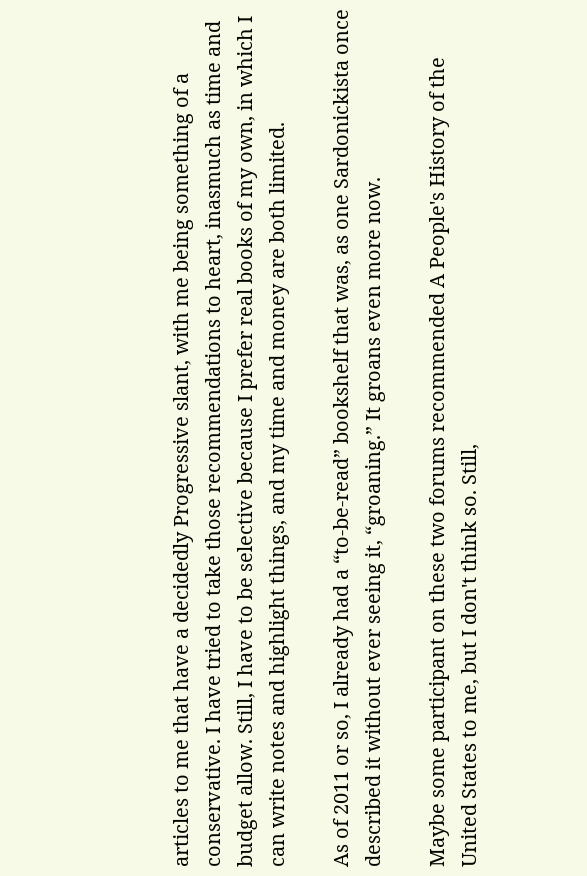articles to me that have a decidedly Progressive slant, with me being something of a conservative. I have tried to take those recommendations to heart, inasmuch as time and budget allow. Still, I have to be selective because I prefer real books of my own, in which I can write notes and highlight things, and my time and money are both limited.

As of 2011 or so, I already had a “to-be-read” bookshelf that was, as one Sardonickista once described it without ever seeing it, “groaning.” It groans even more now.

Maybe some participant on these two forums recommended A People's History of the United States to me, but I don't think so. Still,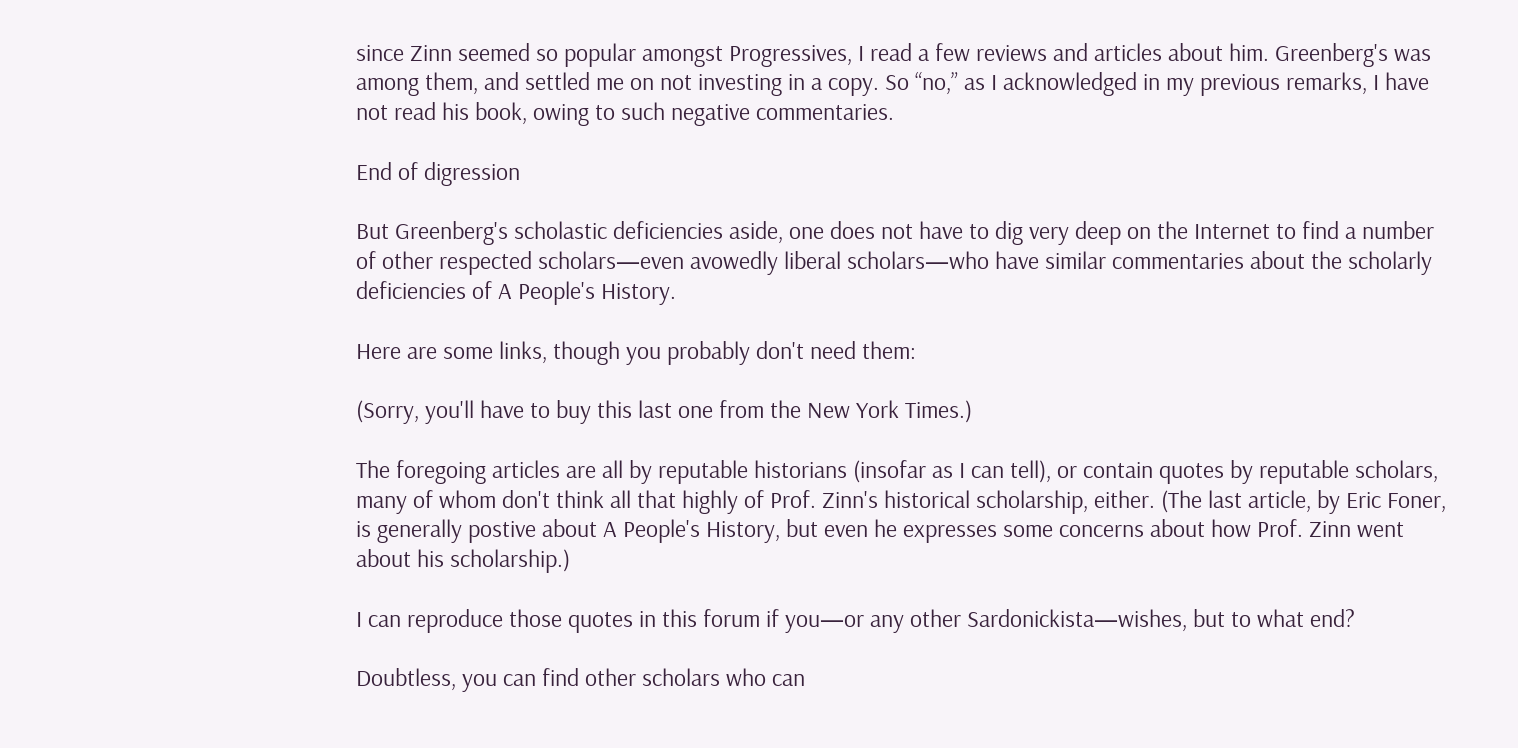since Zinn seemed so popular amongst Progressives, I read a few reviews and articles about him. Greenberg's was among them, and settled me on not investing in a copy. So “no,” as I acknowledged in my previous remarks, I have not read his book, owing to such negative commentaries.

End of digression

But Greenberg's scholastic deficiencies aside, one does not have to dig very deep on the Internet to find a number of other respected scholars—even avowedly liberal scholars—who have similar commentaries about the scholarly deficiencies of A People's History.

Here are some links, though you probably don't need them:

(Sorry, you'll have to buy this last one from the New York Times.)

The foregoing articles are all by reputable historians (insofar as I can tell), or contain quotes by reputable scholars, many of whom don't think all that highly of Prof. Zinn's historical scholarship, either. (The last article, by Eric Foner, is generally postive about A People's History, but even he expresses some concerns about how Prof. Zinn went about his scholarship.)

I can reproduce those quotes in this forum if you—or any other Sardonickista—wishes, but to what end?

Doubtless, you can find other scholars who can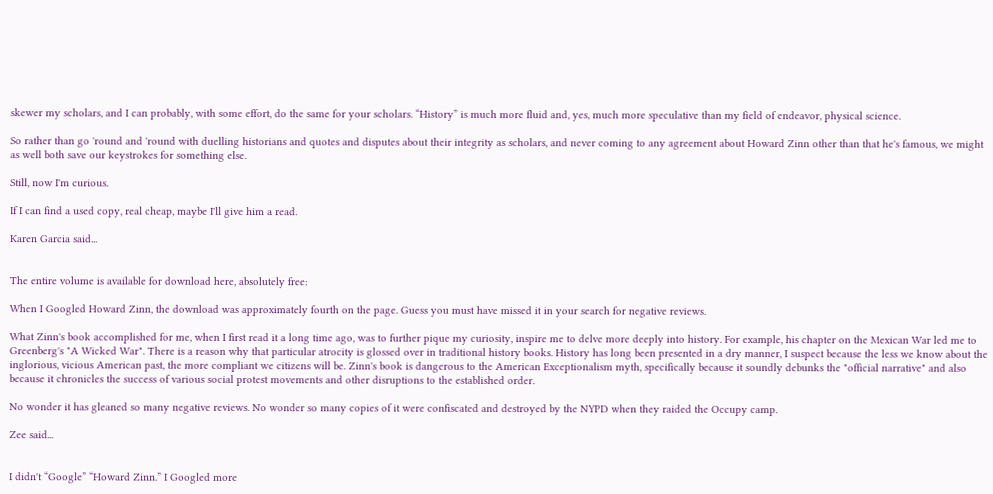skewer my scholars, and I can probably, with some effort, do the same for your scholars. “History” is much more fluid and, yes, much more speculative than my field of endeavor, physical science.

So rather than go 'round and 'round with duelling historians and quotes and disputes about their integrity as scholars, and never coming to any agreement about Howard Zinn other than that he's famous, we might as well both save our keystrokes for something else.

Still, now I'm curious.

If I can find a used copy, real cheap, maybe I'll give him a read.

Karen Garcia said...


The entire volume is available for download here, absolutely free:

When I Googled Howard Zinn, the download was approximately fourth on the page. Guess you must have missed it in your search for negative reviews.

What Zinn's book accomplished for me, when I first read it a long time ago, was to further pique my curiosity, inspire me to delve more deeply into history. For example, his chapter on the Mexican War led me to Greenberg's "A Wicked War". There is a reason why that particular atrocity is glossed over in traditional history books. History has long been presented in a dry manner, I suspect because the less we know about the inglorious, vicious American past, the more compliant we citizens will be. Zinn's book is dangerous to the American Exceptionalism myth, specifically because it soundly debunks the "official narrative" and also because it chronicles the success of various social protest movements and other disruptions to the established order.

No wonder it has gleaned so many negative reviews. No wonder so many copies of it were confiscated and destroyed by the NYPD when they raided the Occupy camp.

Zee said...


I didn't “Google” “Howard Zinn.” I Googled more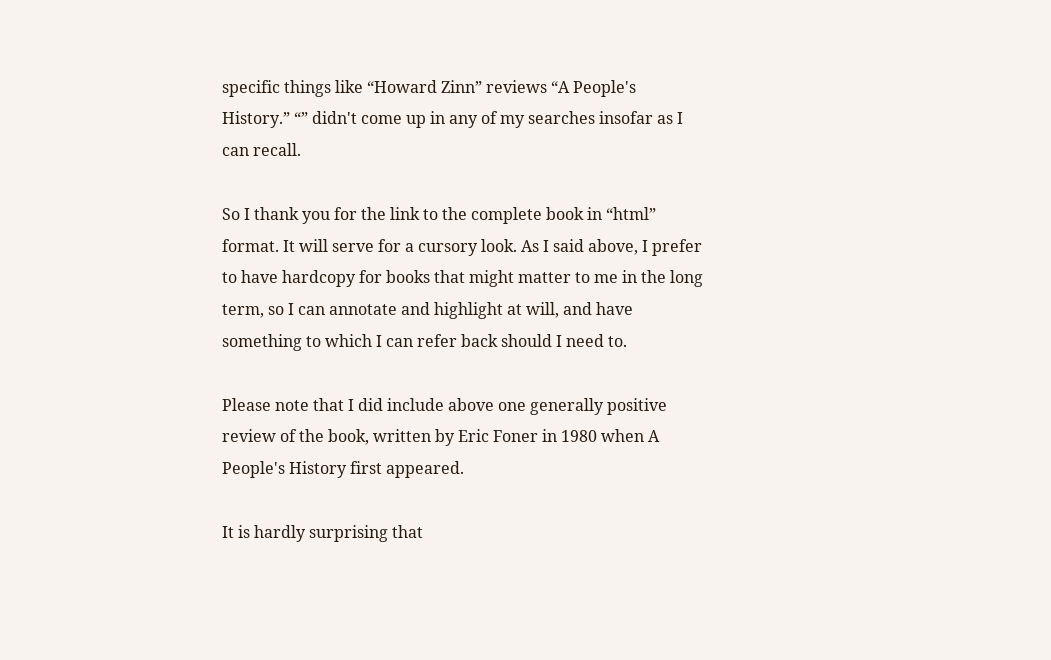specific things like “Howard Zinn” reviews “A People's History.” “” didn't come up in any of my searches insofar as I can recall.

So I thank you for the link to the complete book in “html” format. It will serve for a cursory look. As I said above, I prefer to have hardcopy for books that might matter to me in the long term, so I can annotate and highlight at will, and have something to which I can refer back should I need to.

Please note that I did include above one generally positive review of the book, written by Eric Foner in 1980 when A People's History first appeared.

It is hardly surprising that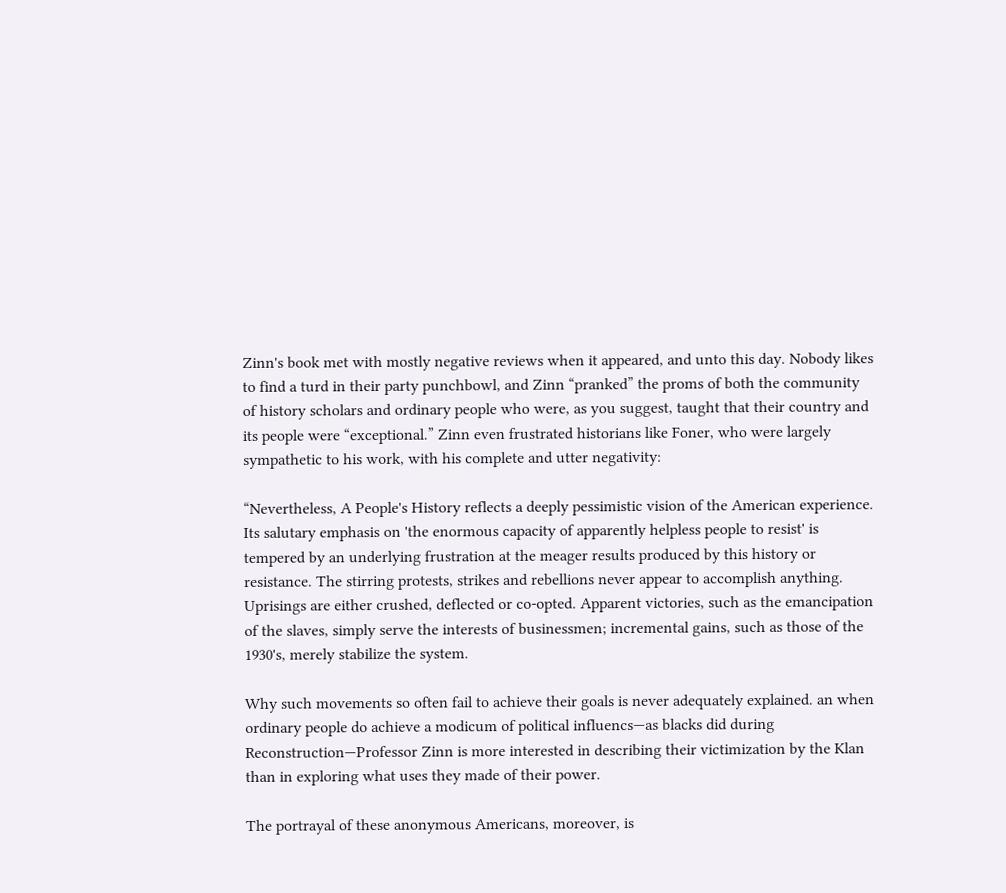Zinn's book met with mostly negative reviews when it appeared, and unto this day. Nobody likes to find a turd in their party punchbowl, and Zinn “pranked” the proms of both the community of history scholars and ordinary people who were, as you suggest, taught that their country and its people were “exceptional.” Zinn even frustrated historians like Foner, who were largely sympathetic to his work, with his complete and utter negativity:

“Nevertheless, A People's History reflects a deeply pessimistic vision of the American experience. Its salutary emphasis on 'the enormous capacity of apparently helpless people to resist' is tempered by an underlying frustration at the meager results produced by this history or resistance. The stirring protests, strikes and rebellions never appear to accomplish anything. Uprisings are either crushed, deflected or co-opted. Apparent victories, such as the emancipation of the slaves, simply serve the interests of businessmen; incremental gains, such as those of the 1930's, merely stabilize the system.

Why such movements so often fail to achieve their goals is never adequately explained. an when ordinary people do achieve a modicum of political influencs—as blacks did during Reconstruction—Professor Zinn is more interested in describing their victimization by the Klan than in exploring what uses they made of their power.

The portrayal of these anonymous Americans, moreover, is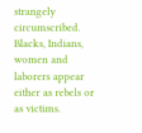strangely circumscribed. Blacks, Indians, women and laborers appear either as rebels or as victims.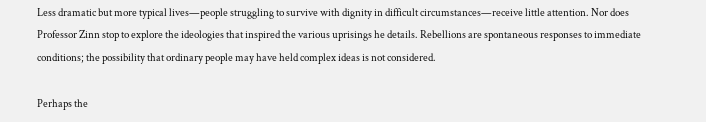Less dramatic but more typical lives—people struggling to survive with dignity in difficult circumstances—receive little attention. Nor does Professor Zinn stop to explore the ideologies that inspired the various uprisings he details. Rebellions are spontaneous responses to immediate conditions; the possibility that ordinary people may have held complex ideas is not considered.

Perhaps the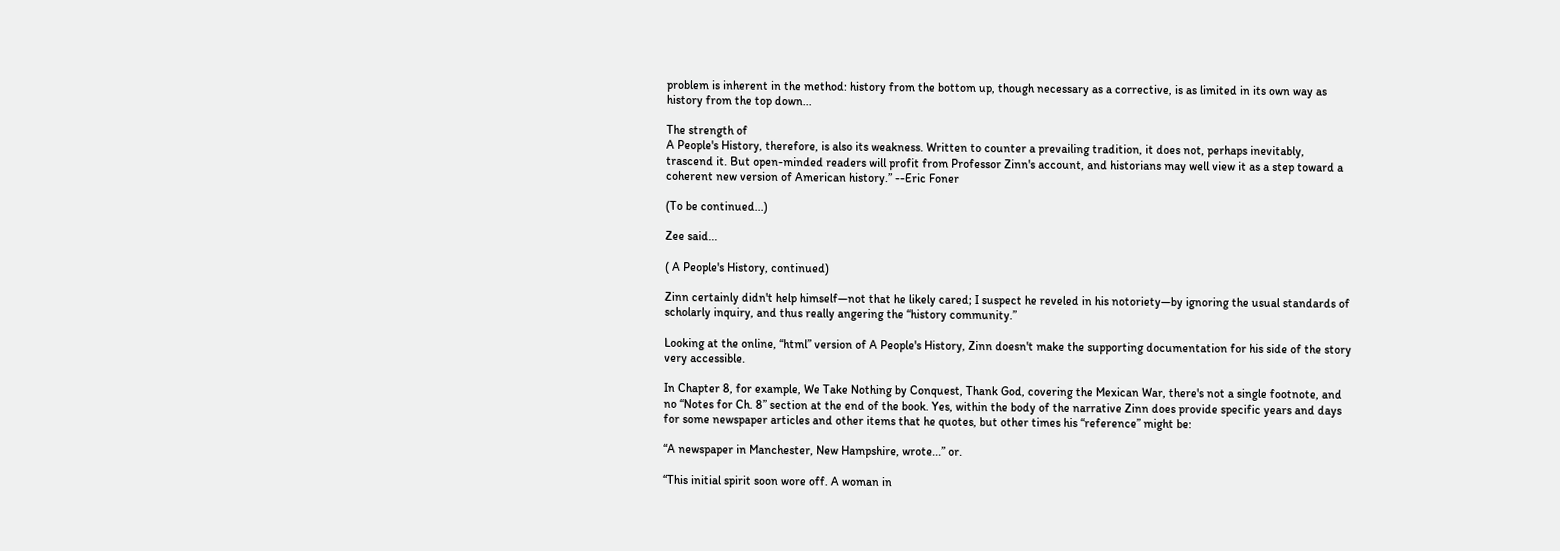problem is inherent in the method: history from the bottom up, though necessary as a corrective, is as limited in its own way as history from the top down...

The strength of
A People's History, therefore, is also its weakness. Written to counter a prevailing tradition, it does not, perhaps inevitably, trascend it. But open-minded readers will profit from Professor Zinn's account, and historians may well view it as a step toward a coherent new version of American history.” --Eric Foner

(To be continued...)

Zee said...

( A People's History, continued)

Zinn certainly didn't help himself—not that he likely cared; I suspect he reveled in his notoriety—by ignoring the usual standards of scholarly inquiry, and thus really angering the “history community.”

Looking at the online, “html” version of A People's History, Zinn doesn't make the supporting documentation for his side of the story very accessible.

In Chapter 8, for example, We Take Nothing by Conquest, Thank God, covering the Mexican War, there's not a single footnote, and no “Notes for Ch. 8” section at the end of the book. Yes, within the body of the narrative Zinn does provide specific years and days for some newspaper articles and other items that he quotes, but other times his “reference” might be:

“A newspaper in Manchester, New Hampshire, wrote...” or.

“This initial spirit soon wore off. A woman in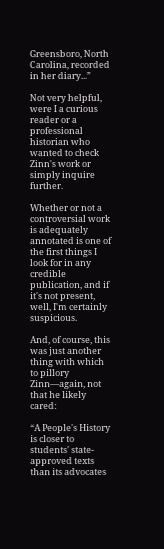Greensboro, North Carolina, recorded in her diary...”

Not very helpful, were I a curious reader or a professional historian who wanted to check Zinn's work or simply inquire further.

Whether or not a controversial work is adequately annotated is one of the first things I look for in any credible publication, and if it's not present, well, I'm certainly suspicious.

And, of course, this was just another thing with which to pillory Zinn—again, not that he likely cared:

“A People's History is closer to students' state-approved texts than its advocates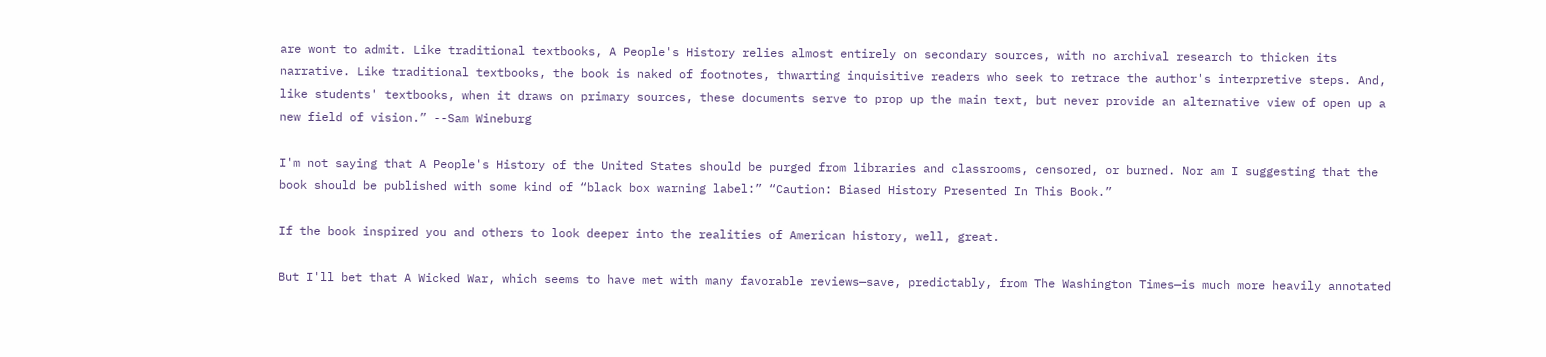are wont to admit. Like traditional textbooks, A People's History relies almost entirely on secondary sources, with no archival research to thicken its narrative. Like traditional textbooks, the book is naked of footnotes, thwarting inquisitive readers who seek to retrace the author's interpretive steps. And, like students' textbooks, when it draws on primary sources, these documents serve to prop up the main text, but never provide an alternative view of open up a new field of vision.” --Sam Wineburg

I'm not saying that A People's History of the United States should be purged from libraries and classrooms, censored, or burned. Nor am I suggesting that the book should be published with some kind of “black box warning label:” “Caution: Biased History Presented In This Book.”

If the book inspired you and others to look deeper into the realities of American history, well, great.

But I'll bet that A Wicked War, which seems to have met with many favorable reviews—save, predictably, from The Washington Times—is much more heavily annotated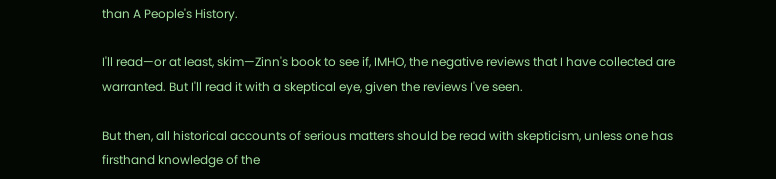than A People's History.

I'll read—or at least, skim—Zinn's book to see if, IMHO, the negative reviews that I have collected are warranted. But I'll read it with a skeptical eye, given the reviews I've seen.

But then, all historical accounts of serious matters should be read with skepticism, unless one has firsthand knowledge of the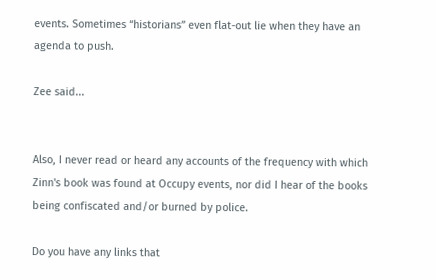events. Sometimes “historians” even flat-out lie when they have an agenda to push.

Zee said...


Also, I never read or heard any accounts of the frequency with which Zinn's book was found at Occupy events, nor did I hear of the books being confiscated and/or burned by police.

Do you have any links that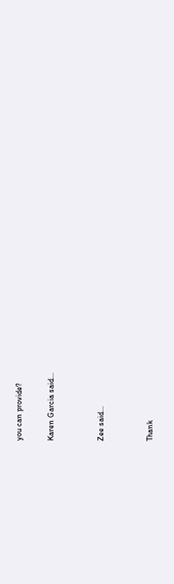you can provide?

Karen Garcia said...


Zee said...


Thank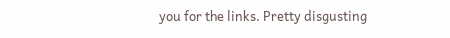you for the links. Pretty disgusting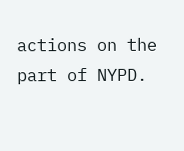actions on the part of NYPD.